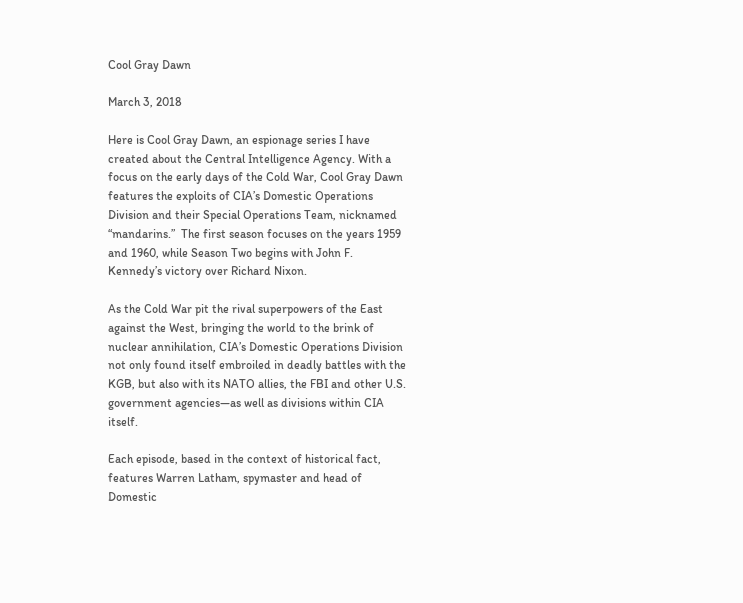Cool Gray Dawn

March 3, 2018

Here is Cool Gray Dawn, an espionage series I have created about the Central Intelligence Agency. With a focus on the early days of the Cold War, Cool Gray Dawn features the exploits of CIA’s Domestic Operations Division and their Special Operations Team, nicknamed “mandarins.”  The first season focuses on the years 1959 and 1960, while Season Two begins with John F. Kennedy’s victory over Richard Nixon.

As the Cold War pit the rival superpowers of the East against the West, bringing the world to the brink of nuclear annihilation, CIA’s Domestic Operations Division not only found itself embroiled in deadly battles with the KGB, but also with its NATO allies, the FBI and other U.S. government agencies—as well as divisions within CIA itself.

Each episode, based in the context of historical fact, features Warren Latham, spymaster and head of Domestic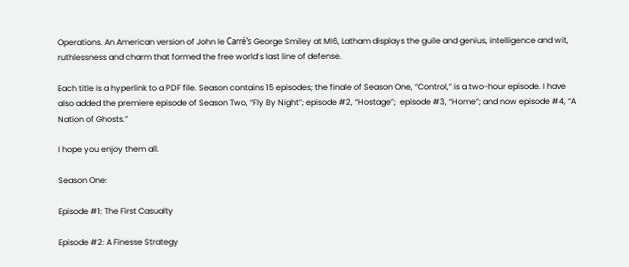Operations. An American version of John le Carré’s George Smiley at MI6, Latham displays the guile and genius, intelligence and wit, ruthlessness and charm that formed the free world’s last line of defense.

Each title is a hyperlink to a PDF file. Season contains 15 episodes; the finale of Season One, “Control,” is a two-hour episode. I have also added the premiere episode of Season Two, “Fly By Night”; episode #2, “Hostage”;  episode #3, “Home”; and now episode #4, “A Nation of Ghosts.”

I hope you enjoy them all.

Season One:

Episode #1: The First Casualty

Episode #2: A Finesse Strategy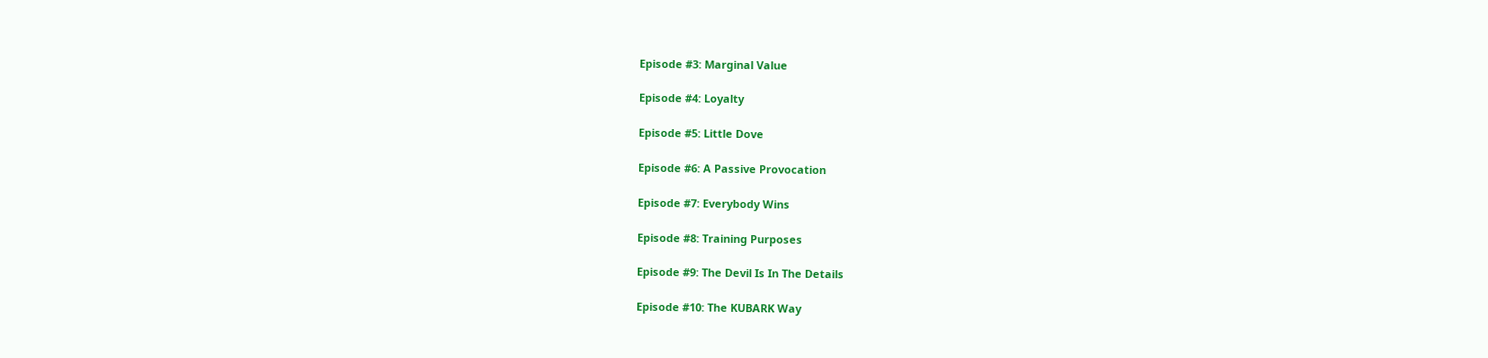Episode #3: Marginal Value

Episode #4: Loyalty

Episode #5: Little Dove

Episode #6: A Passive Provocation

Episode #7: Everybody Wins

Episode #8: Training Purposes

Episode #9: The Devil Is In The Details

Episode #10: The KUBARK Way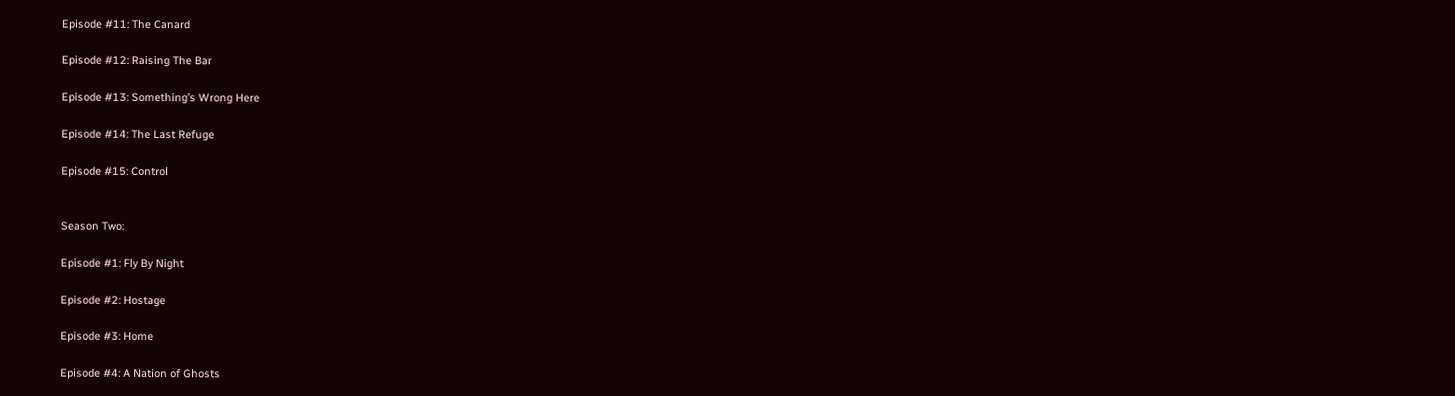Episode #11: The Canard

Episode #12: Raising The Bar

Episode #13: Something’s Wrong Here

Episode #14: The Last Refuge

Episode #15: Control


Season Two:

Episode #1: Fly By Night

Episode #2: Hostage

Episode #3: Home

Episode #4: A Nation of Ghosts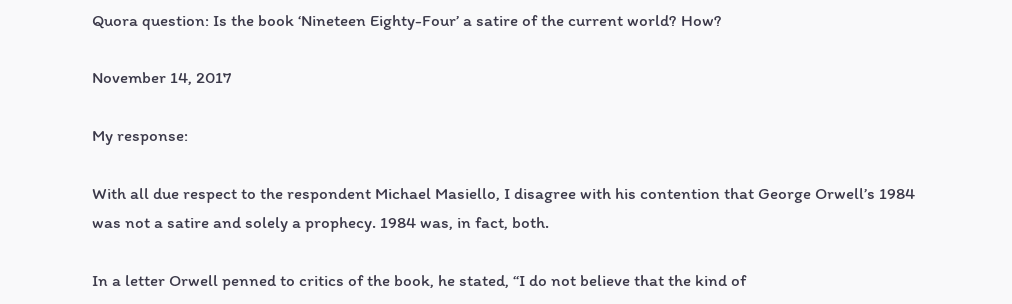Quora question: Is the book ‘Nineteen Eighty-Four’ a satire of the current world? How?

November 14, 2017

My response:

With all due respect to the respondent Michael Masiello, I disagree with his contention that George Orwell’s 1984 was not a satire and solely a prophecy. 1984 was, in fact, both.

In a letter Orwell penned to critics of the book, he stated, “I do not believe that the kind of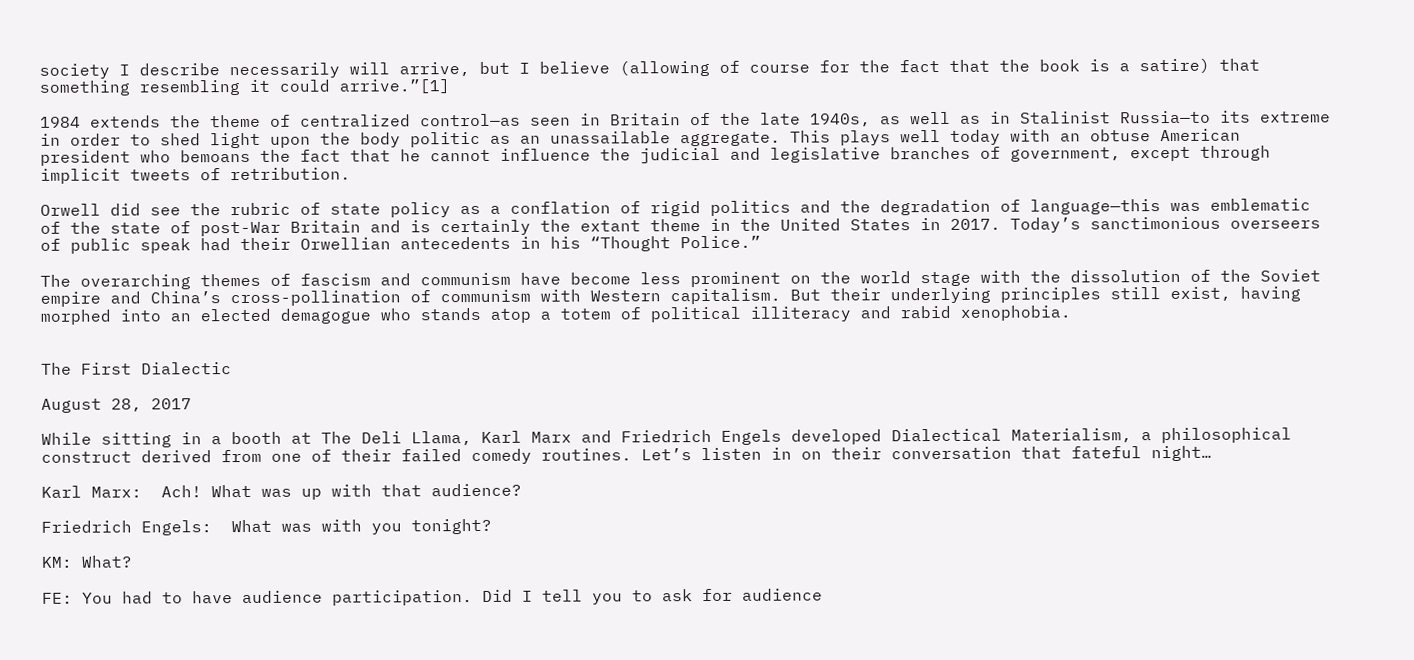society I describe necessarily will arrive, but I believe (allowing of course for the fact that the book is a satire) that something resembling it could arrive.”[1]

1984 extends the theme of centralized control—as seen in Britain of the late 1940s, as well as in Stalinist Russia—to its extreme in order to shed light upon the body politic as an unassailable aggregate. This plays well today with an obtuse American president who bemoans the fact that he cannot influence the judicial and legislative branches of government, except through implicit tweets of retribution.

Orwell did see the rubric of state policy as a conflation of rigid politics and the degradation of language—this was emblematic of the state of post-War Britain and is certainly the extant theme in the United States in 2017. Today’s sanctimonious overseers of public speak had their Orwellian antecedents in his “Thought Police.”

The overarching themes of fascism and communism have become less prominent on the world stage with the dissolution of the Soviet empire and China’s cross-pollination of communism with Western capitalism. But their underlying principles still exist, having morphed into an elected demagogue who stands atop a totem of political illiteracy and rabid xenophobia.


The First Dialectic

August 28, 2017

While sitting in a booth at The Deli Llama, Karl Marx and Friedrich Engels developed Dialectical Materialism, a philosophical construct derived from one of their failed comedy routines. Let’s listen in on their conversation that fateful night…

Karl Marx:  Ach! What was up with that audience?

Friedrich Engels:  What was with you tonight?

KM: What?

FE: You had to have audience participation. Did I tell you to ask for audience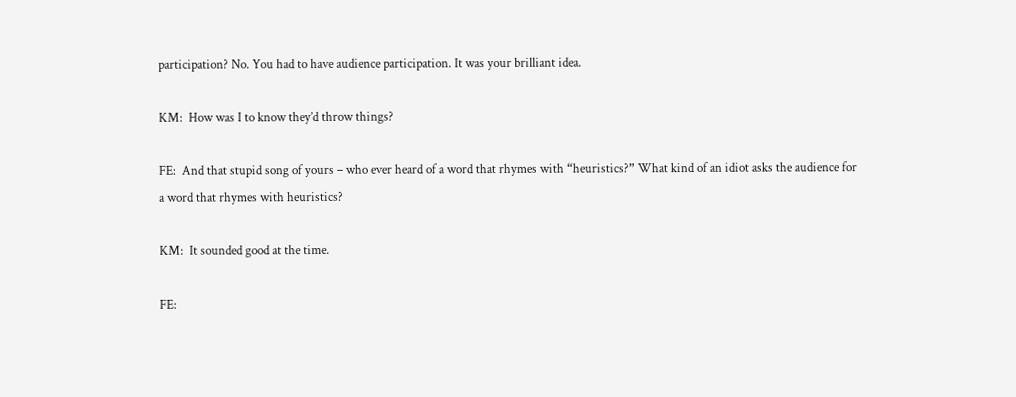participation? No. You had to have audience participation. It was your brilliant idea.

KM:  How was I to know they’d throw things?

FE:  And that stupid song of yours – who ever heard of a word that rhymes with “heuristics?” What kind of an idiot asks the audience for a word that rhymes with heuristics?

KM:  It sounded good at the time.

FE: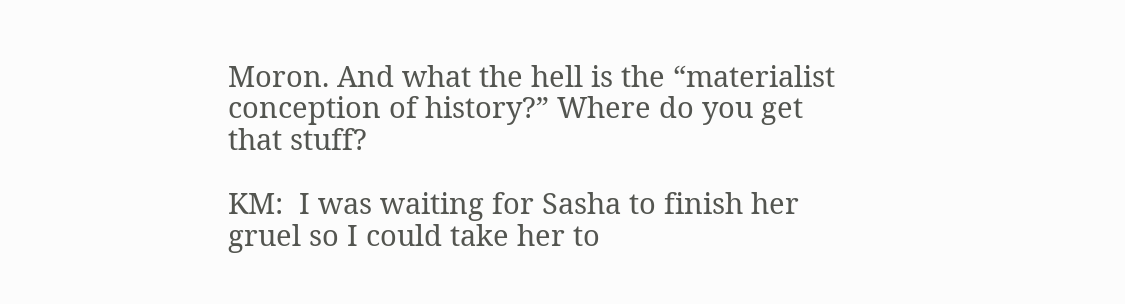Moron. And what the hell is the “materialist conception of history?” Where do you get that stuff?

KM:  I was waiting for Sasha to finish her gruel so I could take her to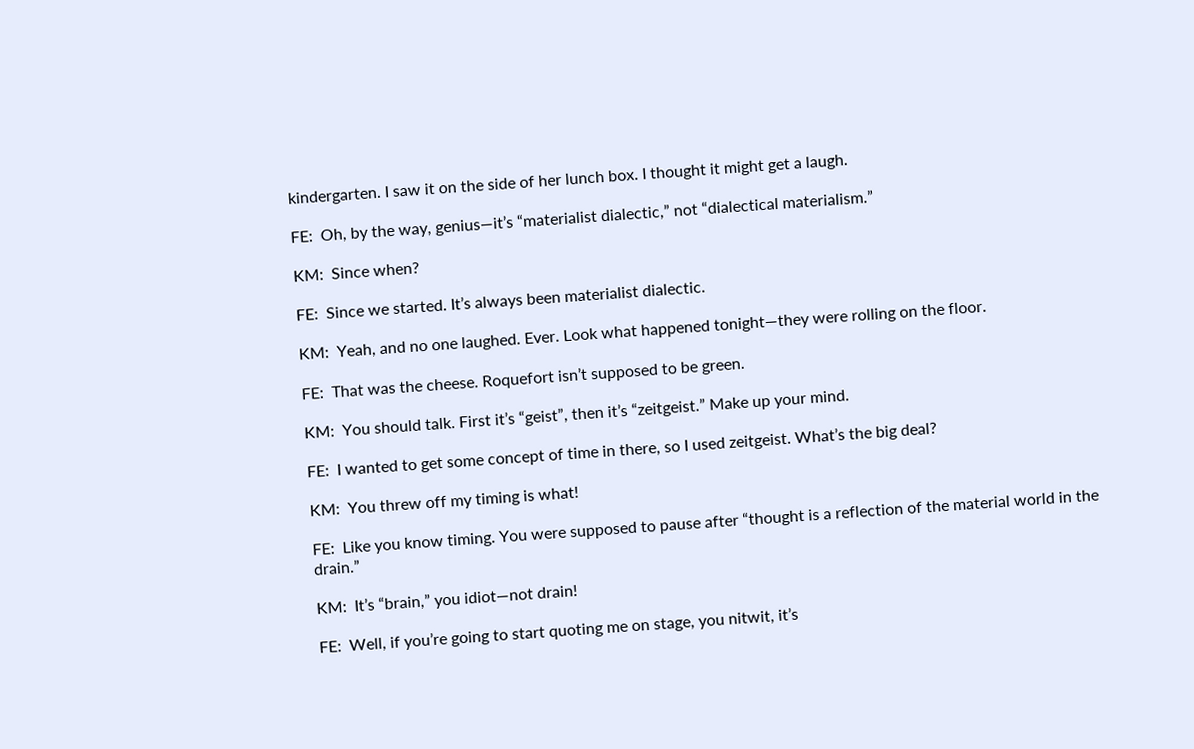kindergarten. I saw it on the side of her lunch box. I thought it might get a laugh.

FE:  Oh, by the way, genius—it’s “materialist dialectic,” not “dialectical materialism.”

KM:  Since when?

FE:  Since we started. It’s always been materialist dialectic.

KM:  Yeah, and no one laughed. Ever. Look what happened tonight—they were rolling on the floor.

FE:  That was the cheese. Roquefort isn’t supposed to be green.

KM:  You should talk. First it’s “geist”, then it’s “zeitgeist.” Make up your mind.

FE:  I wanted to get some concept of time in there, so I used zeitgeist. What’s the big deal?

KM:  You threw off my timing is what!

FE:  Like you know timing. You were supposed to pause after “thought is a reflection of the material world in the drain.”

KM:  It’s “brain,” you idiot—not drain!

FE:  Well, if you’re going to start quoting me on stage, you nitwit, it’s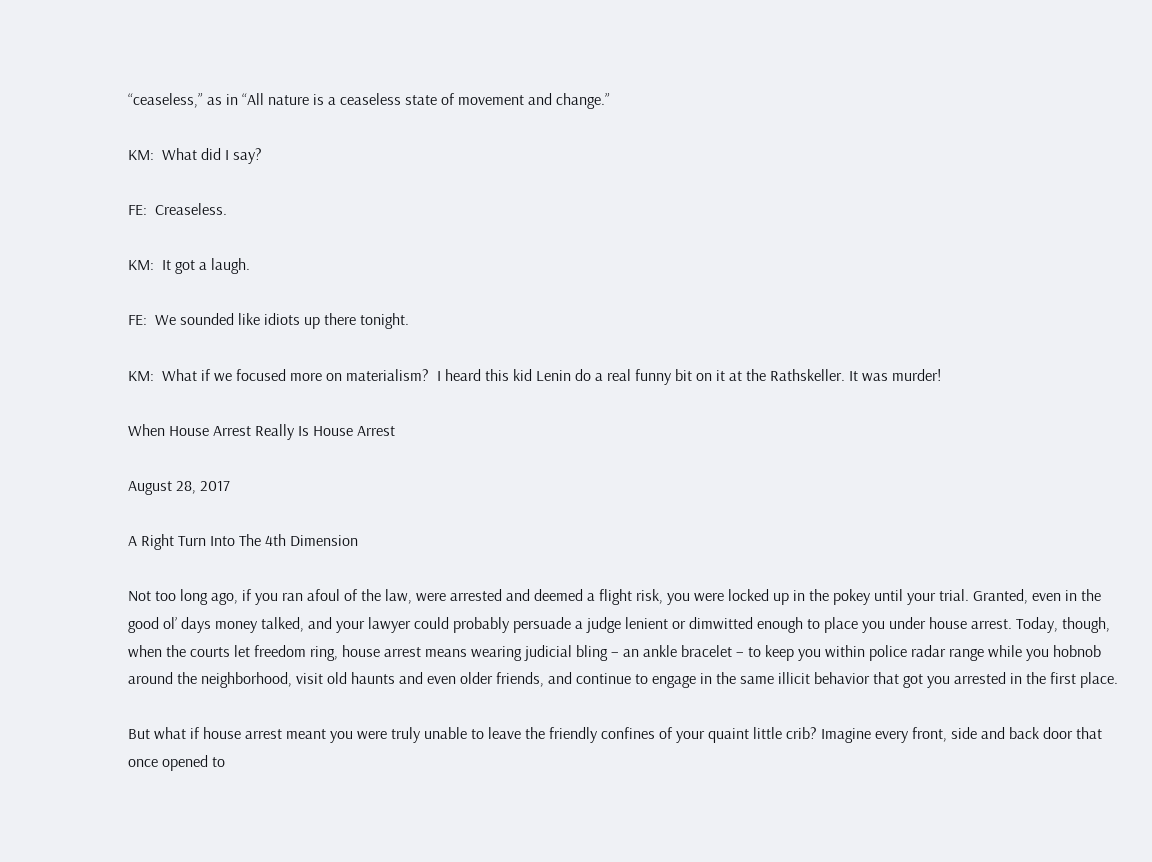“ceaseless,” as in “All nature is a ceaseless state of movement and change.”

KM:  What did I say?

FE:  Creaseless.

KM:  It got a laugh.

FE:  We sounded like idiots up there tonight.

KM:  What if we focused more on materialism?  I heard this kid Lenin do a real funny bit on it at the Rathskeller. It was murder!

When House Arrest Really Is House Arrest

August 28, 2017

A Right Turn Into The 4th Dimension

Not too long ago, if you ran afoul of the law, were arrested and deemed a flight risk, you were locked up in the pokey until your trial. Granted, even in the good ol’ days money talked, and your lawyer could probably persuade a judge lenient or dimwitted enough to place you under house arrest. Today, though, when the courts let freedom ring, house arrest means wearing judicial bling – an ankle bracelet – to keep you within police radar range while you hobnob around the neighborhood, visit old haunts and even older friends, and continue to engage in the same illicit behavior that got you arrested in the first place.

But what if house arrest meant you were truly unable to leave the friendly confines of your quaint little crib? Imagine every front, side and back door that once opened to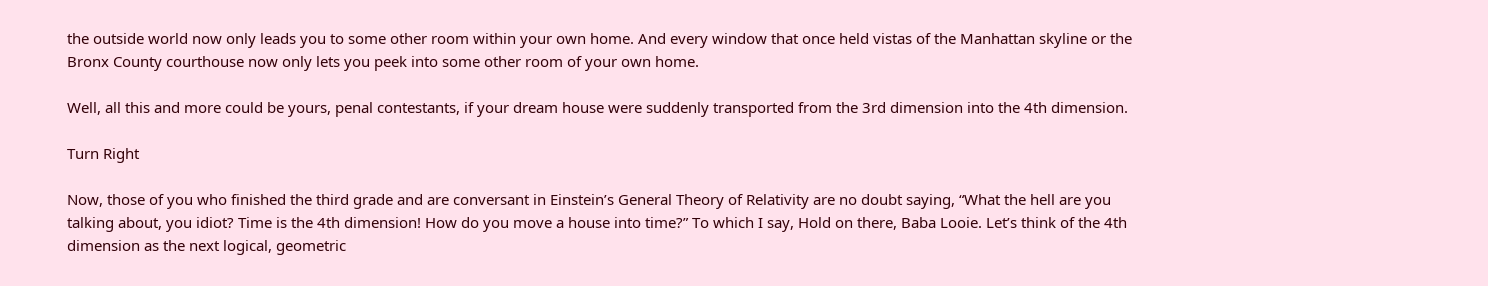the outside world now only leads you to some other room within your own home. And every window that once held vistas of the Manhattan skyline or the Bronx County courthouse now only lets you peek into some other room of your own home.

Well, all this and more could be yours, penal contestants, if your dream house were suddenly transported from the 3rd dimension into the 4th dimension.

Turn Right

Now, those of you who finished the third grade and are conversant in Einstein’s General Theory of Relativity are no doubt saying, “What the hell are you talking about, you idiot? Time is the 4th dimension! How do you move a house into time?” To which I say, Hold on there, Baba Looie. Let’s think of the 4th dimension as the next logical, geometric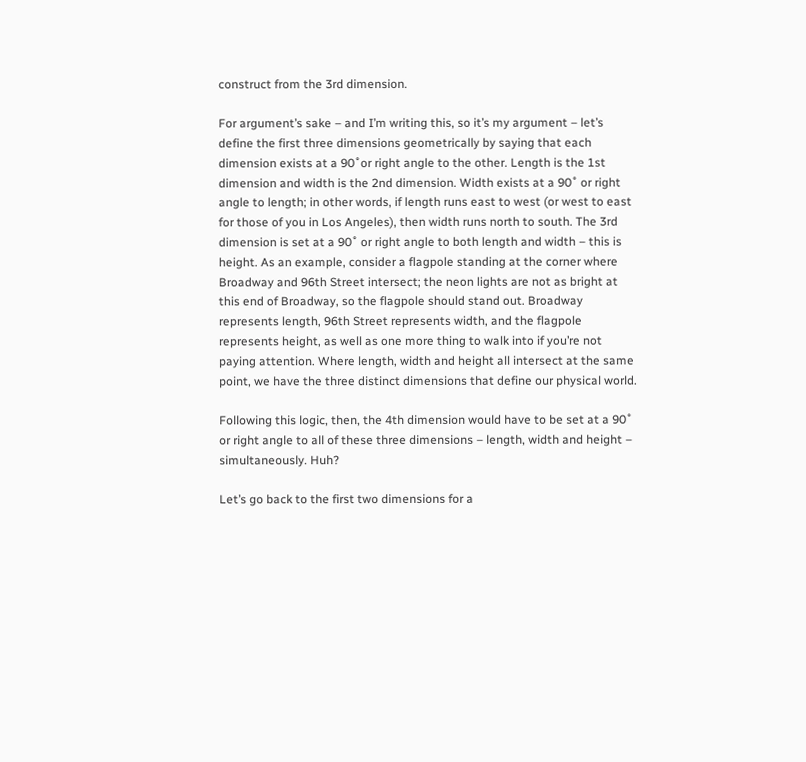construct from the 3rd dimension.

For argument’s sake – and I’m writing this, so it’s my argument – let’s define the first three dimensions geometrically by saying that each dimension exists at a 90˚or right angle to the other. Length is the 1st dimension and width is the 2nd dimension. Width exists at a 90˚ or right angle to length; in other words, if length runs east to west (or west to east for those of you in Los Angeles), then width runs north to south. The 3rd dimension is set at a 90˚ or right angle to both length and width – this is height. As an example, consider a flagpole standing at the corner where Broadway and 96th Street intersect; the neon lights are not as bright at this end of Broadway, so the flagpole should stand out. Broadway represents length, 96th Street represents width, and the flagpole represents height, as well as one more thing to walk into if you’re not paying attention. Where length, width and height all intersect at the same point, we have the three distinct dimensions that define our physical world.

Following this logic, then, the 4th dimension would have to be set at a 90˚ or right angle to all of these three dimensions – length, width and height – simultaneously. Huh?

Let’s go back to the first two dimensions for a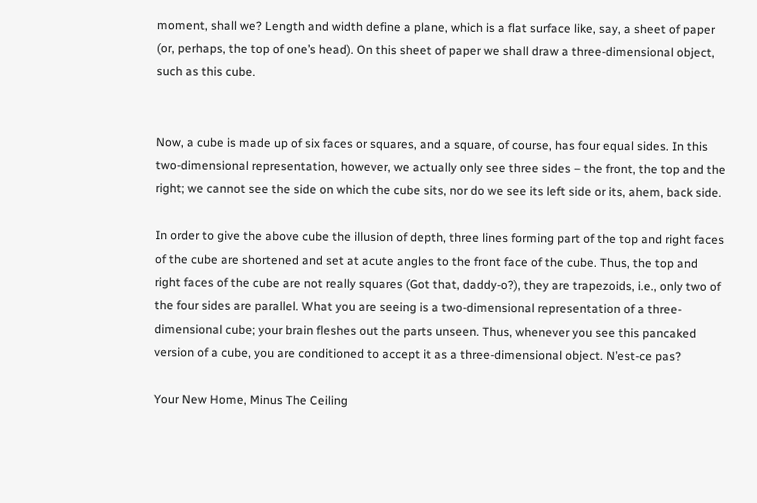moment, shall we? Length and width define a plane, which is a flat surface like, say, a sheet of paper (or, perhaps, the top of one’s head). On this sheet of paper we shall draw a three-dimensional object, such as this cube.


Now, a cube is made up of six faces or squares, and a square, of course, has four equal sides. In this two-dimensional representation, however, we actually only see three sides – the front, the top and the right; we cannot see the side on which the cube sits, nor do we see its left side or its, ahem, back side.

In order to give the above cube the illusion of depth, three lines forming part of the top and right faces of the cube are shortened and set at acute angles to the front face of the cube. Thus, the top and right faces of the cube are not really squares (Got that, daddy-o?), they are trapezoids, i.e., only two of the four sides are parallel. What you are seeing is a two-dimensional representation of a three-dimensional cube; your brain fleshes out the parts unseen. Thus, whenever you see this pancaked version of a cube, you are conditioned to accept it as a three-dimensional object. N’est-ce pas?

Your New Home, Minus The Ceiling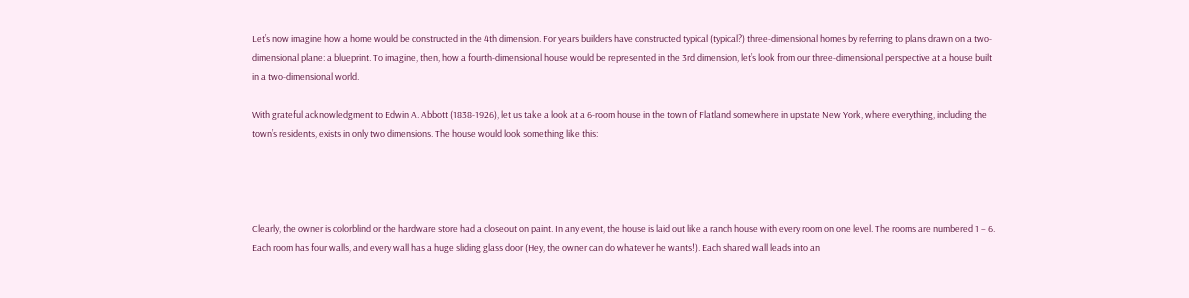Let’s now imagine how a home would be constructed in the 4th dimension. For years builders have constructed typical (typical?) three-dimensional homes by referring to plans drawn on a two-dimensional plane: a blueprint. To imagine, then, how a fourth-dimensional house would be represented in the 3rd dimension, let’s look from our three-dimensional perspective at a house built in a two-dimensional world.

With grateful acknowledgment to Edwin A. Abbott (1838-1926), let us take a look at a 6-room house in the town of Flatland somewhere in upstate New York, where everything, including the town’s residents, exists in only two dimensions. The house would look something like this:




Clearly, the owner is colorblind or the hardware store had a closeout on paint. In any event, the house is laid out like a ranch house with every room on one level. The rooms are numbered 1 – 6. Each room has four walls, and every wall has a huge sliding glass door (Hey, the owner can do whatever he wants!). Each shared wall leads into an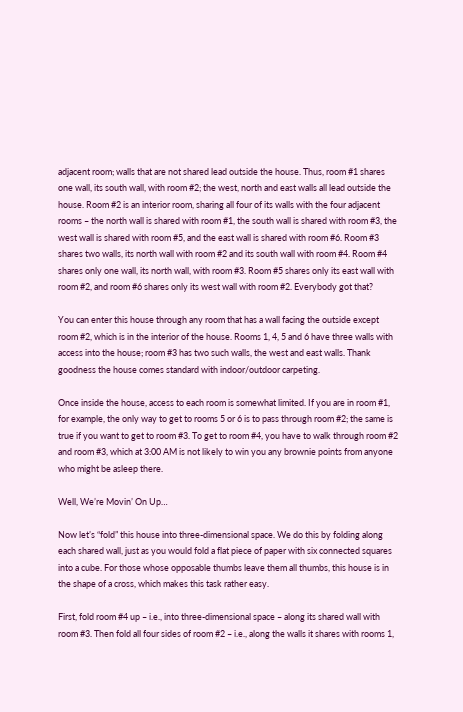adjacent room; walls that are not shared lead outside the house. Thus, room #1 shares one wall, its south wall, with room #2; the west, north and east walls all lead outside the house. Room #2 is an interior room, sharing all four of its walls with the four adjacent rooms – the north wall is shared with room #1, the south wall is shared with room #3, the west wall is shared with room #5, and the east wall is shared with room #6. Room #3 shares two walls, its north wall with room #2 and its south wall with room #4. Room #4 shares only one wall, its north wall, with room #3. Room #5 shares only its east wall with room #2, and room #6 shares only its west wall with room #2. Everybody got that?

You can enter this house through any room that has a wall facing the outside except room #2, which is in the interior of the house. Rooms 1, 4, 5 and 6 have three walls with access into the house; room #3 has two such walls, the west and east walls. Thank goodness the house comes standard with indoor/outdoor carpeting.

Once inside the house, access to each room is somewhat limited. If you are in room #1, for example, the only way to get to rooms 5 or 6 is to pass through room #2; the same is true if you want to get to room #3. To get to room #4, you have to walk through room #2 and room #3, which at 3:00 AM is not likely to win you any brownie points from anyone who might be asleep there.

Well, We’re Movin’ On Up…

Now let’s “fold” this house into three-dimensional space. We do this by folding along each shared wall, just as you would fold a flat piece of paper with six connected squares into a cube. For those whose opposable thumbs leave them all thumbs, this house is in the shape of a cross, which makes this task rather easy.

First, fold room #4 up – i.e., into three-dimensional space – along its shared wall with room #3. Then fold all four sides of room #2 – i.e., along the walls it shares with rooms 1,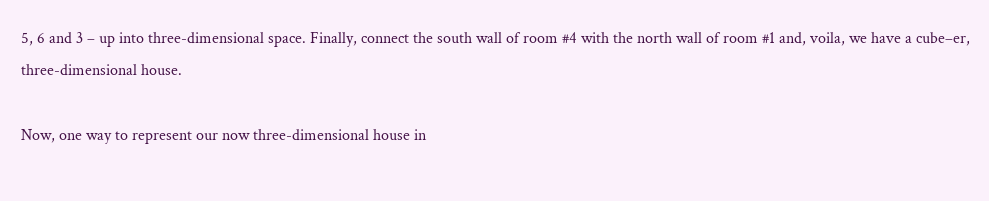5, 6 and 3 – up into three-dimensional space. Finally, connect the south wall of room #4 with the north wall of room #1 and, voila, we have a cube–er, three-dimensional house.

Now, one way to represent our now three-dimensional house in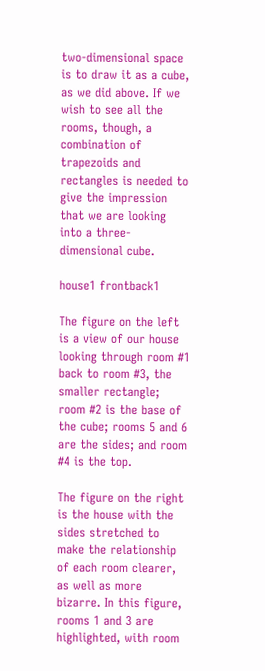two-dimensional space is to draw it as a cube, as we did above. If we wish to see all the rooms, though, a combination of trapezoids and rectangles is needed to give the impression that we are looking into a three-dimensional cube.

house1 frontback1

The figure on the left is a view of our house looking through room #1 back to room #3, the smaller rectangle; room #2 is the base of the cube; rooms 5 and 6 are the sides; and room #4 is the top.

The figure on the right is the house with the sides stretched to make the relationship of each room clearer, as well as more bizarre. In this figure, rooms 1 and 3 are highlighted, with room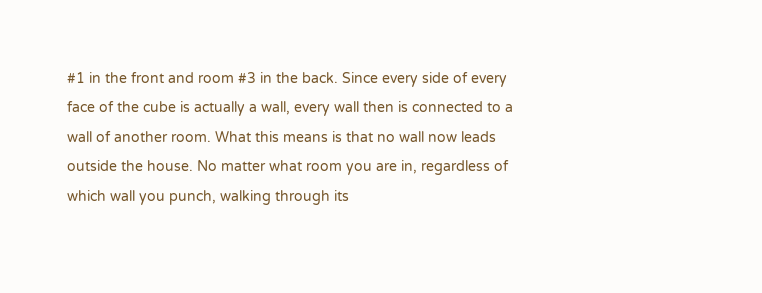#1 in the front and room #3 in the back. Since every side of every face of the cube is actually a wall, every wall then is connected to a wall of another room. What this means is that no wall now leads outside the house. No matter what room you are in, regardless of which wall you punch, walking through its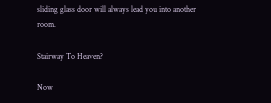sliding glass door will always lead you into another room.

Stairway To Heaven?

Now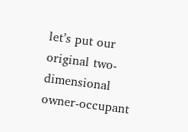let’s put our original two-dimensional owner-occupant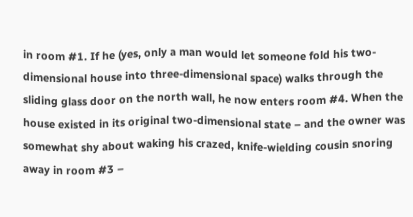in room #1. If he (yes, only a man would let someone fold his two-dimensional house into three-dimensional space) walks through the sliding glass door on the north wall, he now enters room #4. When the house existed in its original two-dimensional state – and the owner was somewhat shy about waking his crazed, knife-wielding cousin snoring away in room #3 –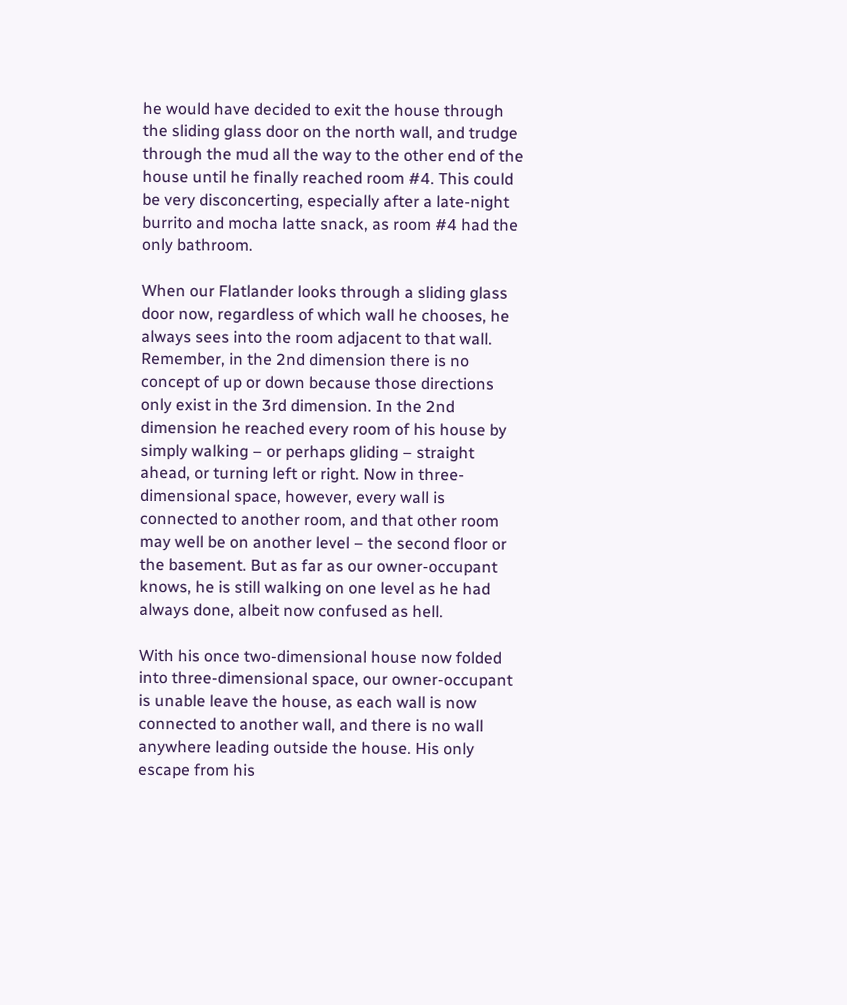he would have decided to exit the house through the sliding glass door on the north wall, and trudge through the mud all the way to the other end of the house until he finally reached room #4. This could be very disconcerting, especially after a late-night burrito and mocha latte snack, as room #4 had the only bathroom.

When our Flatlander looks through a sliding glass door now, regardless of which wall he chooses, he always sees into the room adjacent to that wall. Remember, in the 2nd dimension there is no concept of up or down because those directions only exist in the 3rd dimension. In the 2nd dimension he reached every room of his house by simply walking – or perhaps gliding – straight ahead, or turning left or right. Now in three-dimensional space, however, every wall is connected to another room, and that other room may well be on another level – the second floor or the basement. But as far as our owner-occupant knows, he is still walking on one level as he had always done, albeit now confused as hell.

With his once two-dimensional house now folded into three-dimensional space, our owner-occupant is unable leave the house, as each wall is now connected to another wall, and there is no wall anywhere leading outside the house. His only escape from his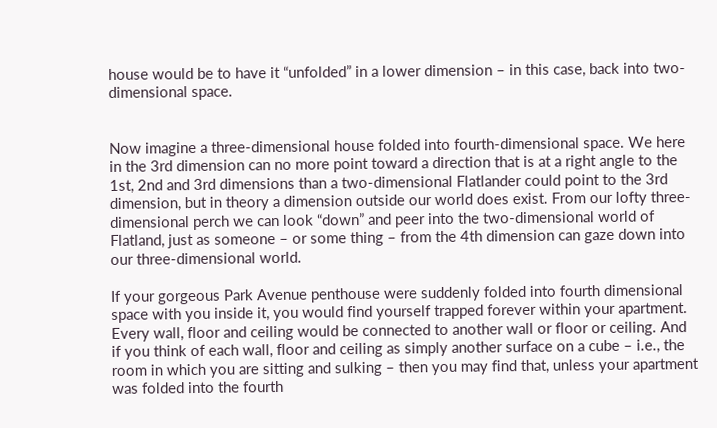house would be to have it “unfolded” in a lower dimension – in this case, back into two-dimensional space.


Now imagine a three-dimensional house folded into fourth-dimensional space. We here in the 3rd dimension can no more point toward a direction that is at a right angle to the 1st, 2nd and 3rd dimensions than a two-dimensional Flatlander could point to the 3rd dimension, but in theory a dimension outside our world does exist. From our lofty three-dimensional perch we can look “down” and peer into the two-dimensional world of Flatland, just as someone – or some thing – from the 4th dimension can gaze down into our three-dimensional world.

If your gorgeous Park Avenue penthouse were suddenly folded into fourth dimensional space with you inside it, you would find yourself trapped forever within your apartment. Every wall, floor and ceiling would be connected to another wall or floor or ceiling. And if you think of each wall, floor and ceiling as simply another surface on a cube – i.e., the room in which you are sitting and sulking – then you may find that, unless your apartment was folded into the fourth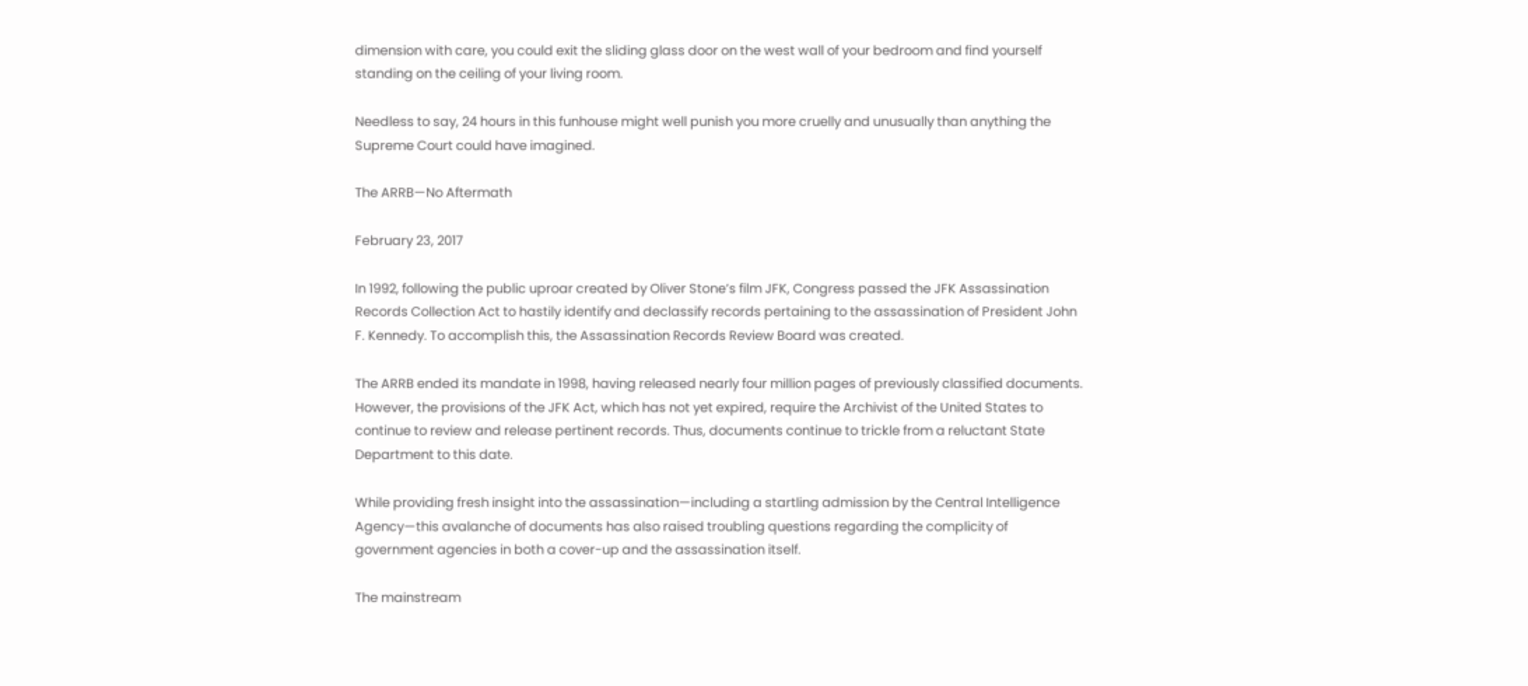dimension with care, you could exit the sliding glass door on the west wall of your bedroom and find yourself standing on the ceiling of your living room.

Needless to say, 24 hours in this funhouse might well punish you more cruelly and unusually than anything the Supreme Court could have imagined.

The ARRB—No Aftermath

February 23, 2017

In 1992, following the public uproar created by Oliver Stone’s film JFK, Congress passed the JFK Assassination Records Collection Act to hastily identify and declassify records pertaining to the assassination of President John F. Kennedy. To accomplish this, the Assassination Records Review Board was created.

The ARRB ended its mandate in 1998, having released nearly four million pages of previously classified documents. However, the provisions of the JFK Act, which has not yet expired, require the Archivist of the United States to continue to review and release pertinent records. Thus, documents continue to trickle from a reluctant State Department to this date.

While providing fresh insight into the assassination—including a startling admission by the Central Intelligence Agency—this avalanche of documents has also raised troubling questions regarding the complicity of government agencies in both a cover-up and the assassination itself.

The mainstream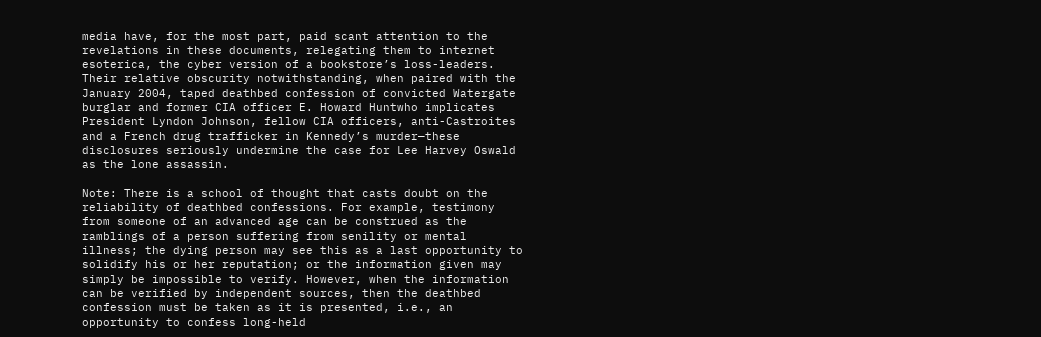media have, for the most part, paid scant attention to the revelations in these documents, relegating them to internet esoterica, the cyber version of a bookstore’s loss-leaders. Their relative obscurity notwithstanding, when paired with the January 2004, taped deathbed confession of convicted Watergate burglar and former CIA officer E. Howard Huntwho implicates President Lyndon Johnson, fellow CIA officers, anti-Castroites and a French drug trafficker in Kennedy’s murder—these disclosures seriously undermine the case for Lee Harvey Oswald as the lone assassin.

Note: There is a school of thought that casts doubt on the reliability of deathbed confessions. For example, testimony from someone of an advanced age can be construed as the ramblings of a person suffering from senility or mental illness; the dying person may see this as a last opportunity to solidify his or her reputation; or the information given may simply be impossible to verify. However, when the information can be verified by independent sources, then the deathbed confession must be taken as it is presented, i.e., an opportunity to confess long-held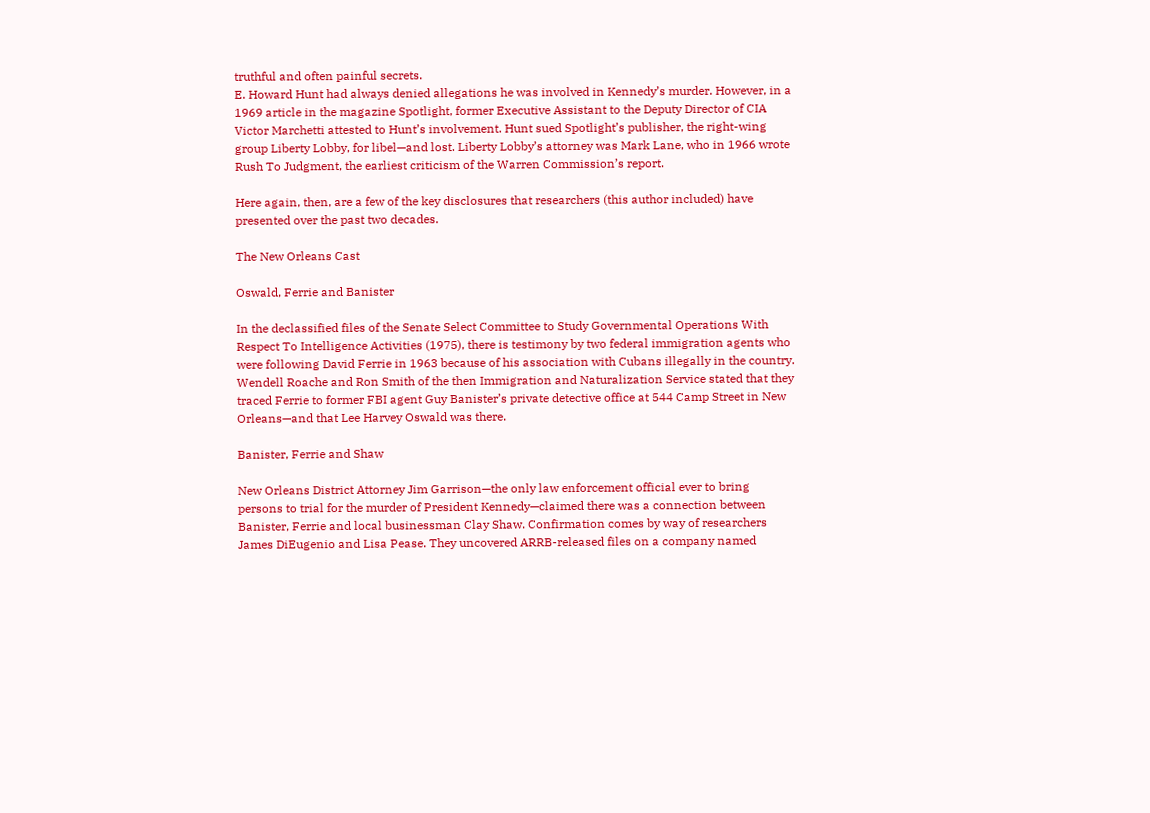truthful and often painful secrets.
E. Howard Hunt had always denied allegations he was involved in Kennedy’s murder. However, in a 1969 article in the magazine Spotlight, former Executive Assistant to the Deputy Director of CIA Victor Marchetti attested to Hunt’s involvement. Hunt sued Spotlight’s publisher, the right-wing group Liberty Lobby, for libel—and lost. Liberty Lobby’s attorney was Mark Lane, who in 1966 wrote Rush To Judgment, the earliest criticism of the Warren Commission’s report.

Here again, then, are a few of the key disclosures that researchers (this author included) have presented over the past two decades.

The New Orleans Cast

Oswald, Ferrie and Banister

In the declassified files of the Senate Select Committee to Study Governmental Operations With Respect To Intelligence Activities (1975), there is testimony by two federal immigration agents who were following David Ferrie in 1963 because of his association with Cubans illegally in the country. Wendell Roache and Ron Smith of the then Immigration and Naturalization Service stated that they traced Ferrie to former FBI agent Guy Banister’s private detective office at 544 Camp Street in New Orleans—and that Lee Harvey Oswald was there.

Banister, Ferrie and Shaw

New Orleans District Attorney Jim Garrison—the only law enforcement official ever to bring persons to trial for the murder of President Kennedy—claimed there was a connection between Banister, Ferrie and local businessman Clay Shaw. Confirmation comes by way of researchers James DiEugenio and Lisa Pease. They uncovered ARRB-released files on a company named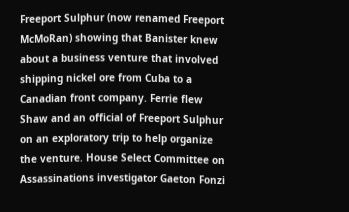Freeport Sulphur (now renamed Freeport McMoRan) showing that Banister knew about a business venture that involved shipping nickel ore from Cuba to a Canadian front company. Ferrie flew Shaw and an official of Freeport Sulphur on an exploratory trip to help organize the venture. House Select Committee on Assassinations investigator Gaeton Fonzi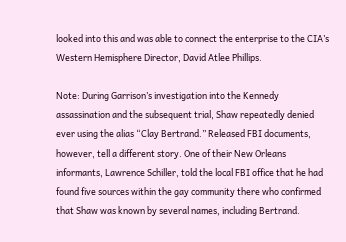looked into this and was able to connect the enterprise to the CIA’s Western Hemisphere Director, David Atlee Phillips.

Note: During Garrison’s investigation into the Kennedy assassination and the subsequent trial, Shaw repeatedly denied ever using the alias “Clay Bertrand.” Released FBI documents, however, tell a different story. One of their New Orleans informants, Lawrence Schiller, told the local FBI office that he had found five sources within the gay community there who confirmed that Shaw was known by several names, including Bertrand.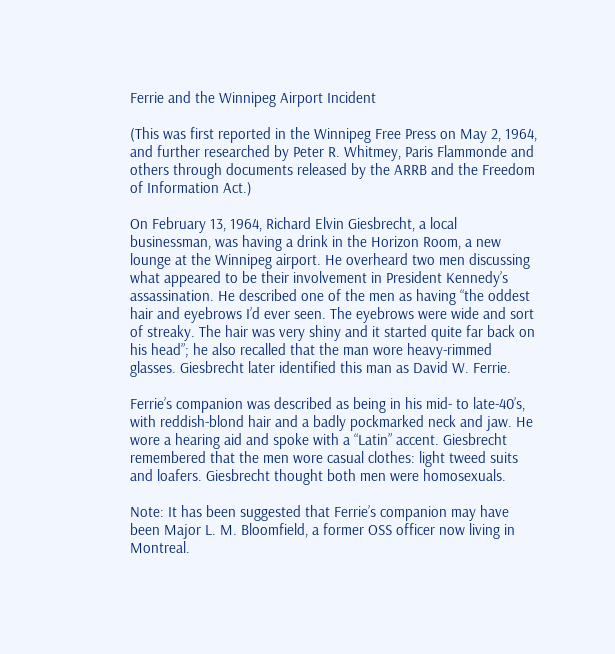Ferrie and the Winnipeg Airport Incident

(This was first reported in the Winnipeg Free Press on May 2, 1964, and further researched by Peter R. Whitmey, Paris Flammonde and others through documents released by the ARRB and the Freedom of Information Act.)

On February 13, 1964, Richard Elvin Giesbrecht, a local businessman, was having a drink in the Horizon Room, a new lounge at the Winnipeg airport. He overheard two men discussing what appeared to be their involvement in President Kennedy’s assassination. He described one of the men as having “the oddest hair and eyebrows I’d ever seen. The eyebrows were wide and sort of streaky. The hair was very shiny and it started quite far back on his head”; he also recalled that the man wore heavy-rimmed glasses. Giesbrecht later identified this man as David W. Ferrie.

Ferrie’s companion was described as being in his mid- to late-40’s, with reddish-blond hair and a badly pockmarked neck and jaw. He wore a hearing aid and spoke with a “Latin” accent. Giesbrecht remembered that the men wore casual clothes: light tweed suits and loafers. Giesbrecht thought both men were homosexuals.

Note: It has been suggested that Ferrie’s companion may have been Major L. M. Bloomfield, a former OSS officer now living in Montreal.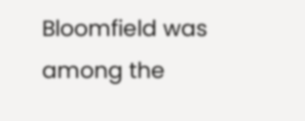Bloomfield was among the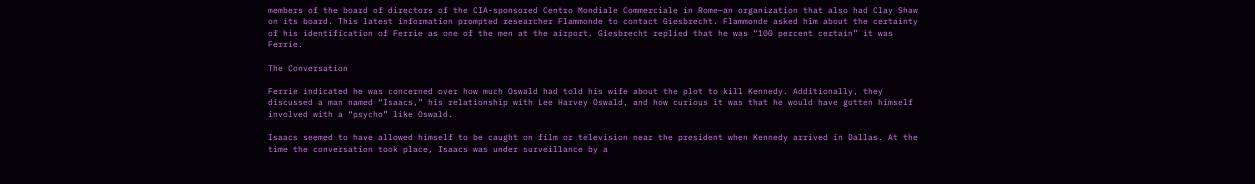members of the board of directors of the CIA-sponsored Centro Mondiale Commerciale in Rome—an organization that also had Clay Shaw on its board. This latest information prompted researcher Flammonde to contact Giesbrecht. Flammonde asked him about the certainty of his identification of Ferrie as one of the men at the airport. Giesbrecht replied that he was “100 percent certain” it was Ferrie.

The Conversation

Ferrie indicated he was concerned over how much Oswald had told his wife about the plot to kill Kennedy. Additionally, they discussed a man named “Isaacs,” his relationship with Lee Harvey Oswald, and how curious it was that he would have gotten himself involved with a “psycho” like Oswald.

Isaacs seemed to have allowed himself to be caught on film or television near the president when Kennedy arrived in Dallas. At the time the conversation took place, Isaacs was under surveillance by a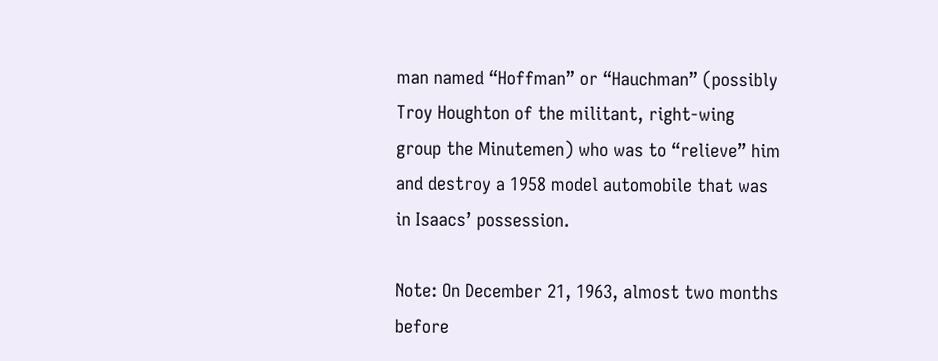man named “Hoffman” or “Hauchman” (possibly Troy Houghton of the militant, right-wing group the Minutemen) who was to “relieve” him and destroy a 1958 model automobile that was in Isaacs’ possession.

Note: On December 21, 1963, almost two months before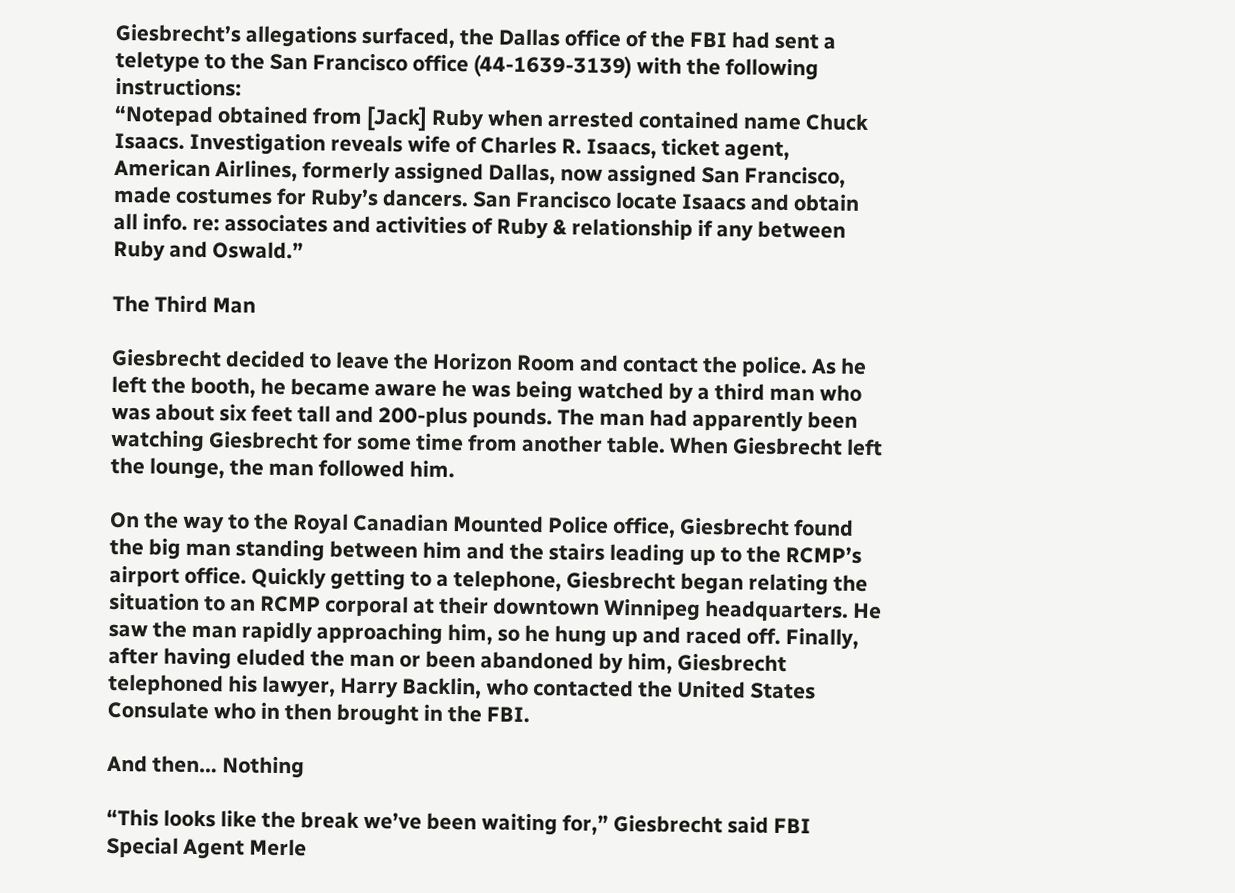Giesbrecht’s allegations surfaced, the Dallas office of the FBI had sent a teletype to the San Francisco office (44-1639-3139) with the following instructions:
“Notepad obtained from [Jack] Ruby when arrested contained name Chuck Isaacs. Investigation reveals wife of Charles R. Isaacs, ticket agent, American Airlines, formerly assigned Dallas, now assigned San Francisco, made costumes for Ruby’s dancers. San Francisco locate Isaacs and obtain all info. re: associates and activities of Ruby & relationship if any between Ruby and Oswald.”

The Third Man

Giesbrecht decided to leave the Horizon Room and contact the police. As he left the booth, he became aware he was being watched by a third man who was about six feet tall and 200-plus pounds. The man had apparently been watching Giesbrecht for some time from another table. When Giesbrecht left the lounge, the man followed him.

On the way to the Royal Canadian Mounted Police office, Giesbrecht found the big man standing between him and the stairs leading up to the RCMP’s airport office. Quickly getting to a telephone, Giesbrecht began relating the situation to an RCMP corporal at their downtown Winnipeg headquarters. He saw the man rapidly approaching him, so he hung up and raced off. Finally, after having eluded the man or been abandoned by him, Giesbrecht telephoned his lawyer, Harry Backlin, who contacted the United States Consulate who in then brought in the FBI.

And then… Nothing

“This looks like the break we’ve been waiting for,” Giesbrecht said FBI Special Agent Merle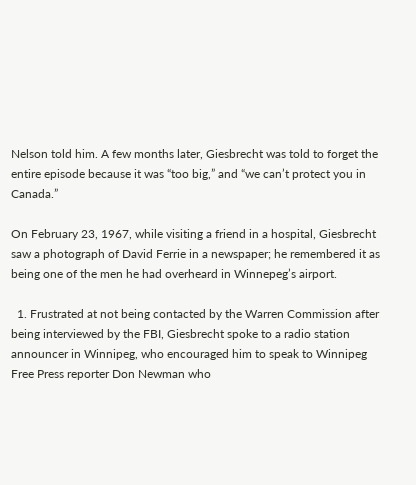Nelson told him. A few months later, Giesbrecht was told to forget the entire episode because it was “too big,” and “we can’t protect you in Canada.”

On February 23, 1967, while visiting a friend in a hospital, Giesbrecht saw a photograph of David Ferrie in a newspaper; he remembered it as being one of the men he had overheard in Winnepeg’s airport.

  1. Frustrated at not being contacted by the Warren Commission after being interviewed by the FBI, Giesbrecht spoke to a radio station announcer in Winnipeg, who encouraged him to speak to Winnipeg Free Press reporter Don Newman who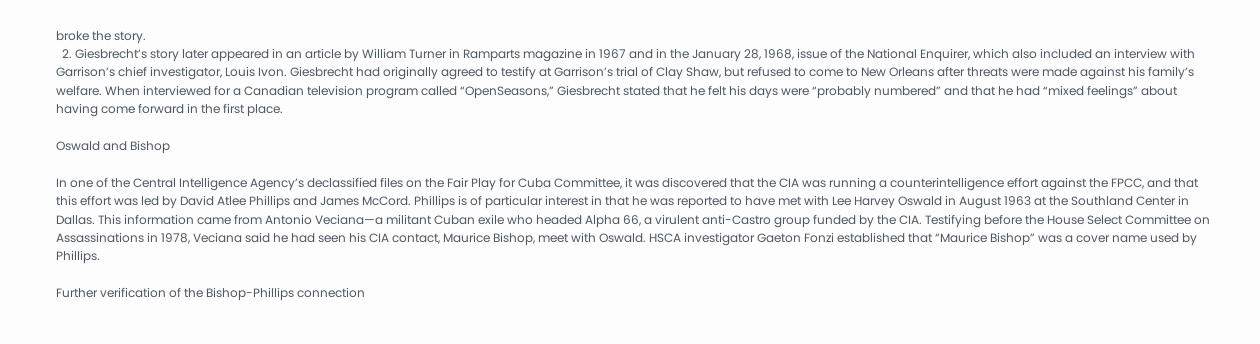broke the story.
  2. Giesbrecht’s story later appeared in an article by William Turner in Ramparts magazine in 1967 and in the January 28, 1968, issue of the National Enquirer, which also included an interview with Garrison’s chief investigator, Louis Ivon. Giesbrecht had originally agreed to testify at Garrison’s trial of Clay Shaw, but refused to come to New Orleans after threats were made against his family’s welfare. When interviewed for a Canadian television program called “OpenSeasons,” Giesbrecht stated that he felt his days were “probably numbered” and that he had “mixed feelings” about having come forward in the first place.

Oswald and Bishop

In one of the Central Intelligence Agency’s declassified files on the Fair Play for Cuba Committee, it was discovered that the CIA was running a counterintelligence effort against the FPCC, and that this effort was led by David Atlee Phillips and James McCord. Phillips is of particular interest in that he was reported to have met with Lee Harvey Oswald in August 1963 at the Southland Center in Dallas. This information came from Antonio Veciana—a militant Cuban exile who headed Alpha 66, a virulent anti-Castro group funded by the CIA. Testifying before the House Select Committee on Assassinations in 1978, Veciana said he had seen his CIA contact, Maurice Bishop, meet with Oswald. HSCA investigator Gaeton Fonzi established that “Maurice Bishop” was a cover name used by Phillips.

Further verification of the Bishop-Phillips connection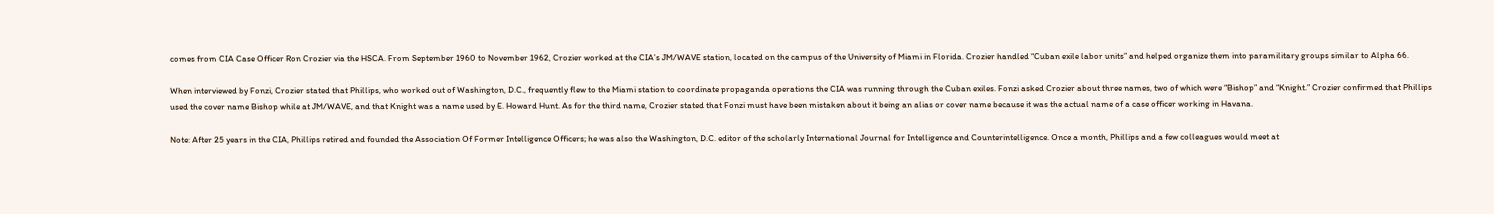comes from CIA Case Officer Ron Crozier via the HSCA. From September 1960 to November 1962, Crozier worked at the CIA’s JM/WAVE station, located on the campus of the University of Miami in Florida. Crozier handled “Cuban exile labor units” and helped organize them into paramilitary groups similar to Alpha 66.

When interviewed by Fonzi, Crozier stated that Phillips, who worked out of Washington, D.C., frequently flew to the Miami station to coordinate propaganda operations the CIA was running through the Cuban exiles. Fonzi asked Crozier about three names, two of which were “Bishop” and “Knight.” Crozier confirmed that Phillips used the cover name Bishop while at JM/WAVE, and that Knight was a name used by E. Howard Hunt. As for the third name, Crozier stated that Fonzi must have been mistaken about it being an alias or cover name because it was the actual name of a case officer working in Havana.

Note: After 25 years in the CIA, Phillips retired and founded the Association Of Former Intelligence Officers; he was also the Washington, D.C. editor of the scholarly International Journal for Intelligence and Counterintelligence. Once a month, Phillips and a few colleagues would meet at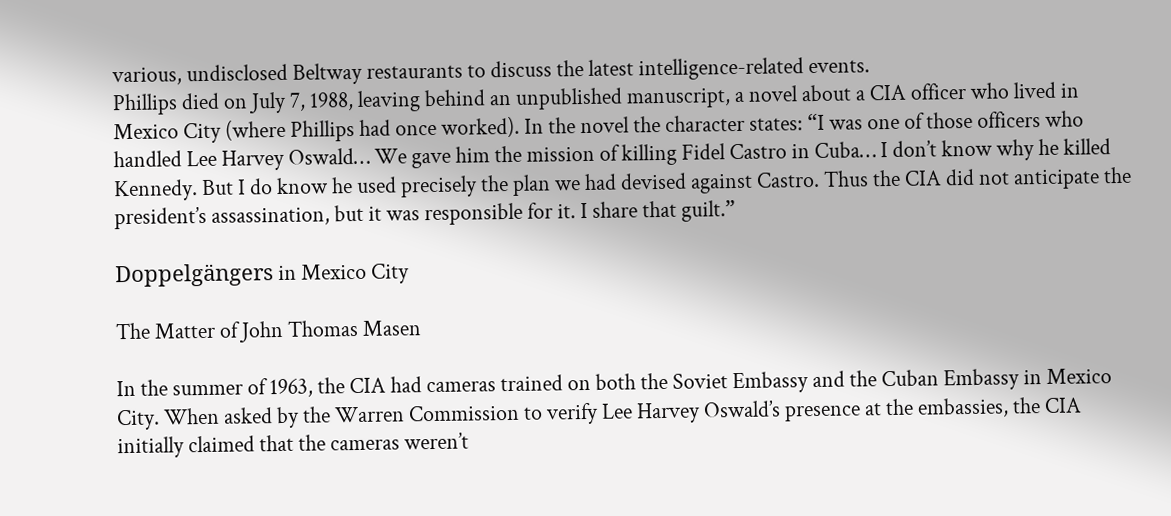various, undisclosed Beltway restaurants to discuss the latest intelligence-related events.
Phillips died on July 7, 1988, leaving behind an unpublished manuscript, a novel about a CIA officer who lived in Mexico City (where Phillips had once worked). In the novel the character states: “I was one of those officers who handled Lee Harvey Oswald… We gave him the mission of killing Fidel Castro in Cuba… I don’t know why he killed Kennedy. But I do know he used precisely the plan we had devised against Castro. Thus the CIA did not anticipate the president’s assassination, but it was responsible for it. I share that guilt.”

Doppelgängers in Mexico City

The Matter of John Thomas Masen

In the summer of 1963, the CIA had cameras trained on both the Soviet Embassy and the Cuban Embassy in Mexico City. When asked by the Warren Commission to verify Lee Harvey Oswald’s presence at the embassies, the CIA initially claimed that the cameras weren’t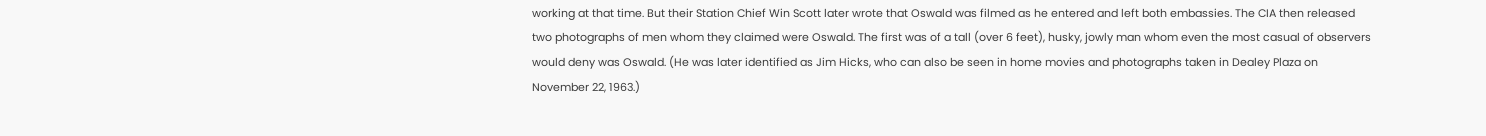working at that time. But their Station Chief Win Scott later wrote that Oswald was filmed as he entered and left both embassies. The CIA then released two photographs of men whom they claimed were Oswald. The first was of a tall (over 6 feet), husky, jowly man whom even the most casual of observers would deny was Oswald. (He was later identified as Jim Hicks, who can also be seen in home movies and photographs taken in Dealey Plaza on November 22, 1963.)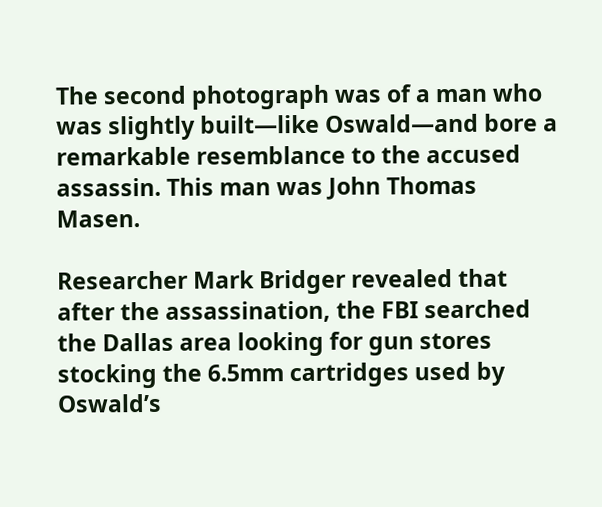The second photograph was of a man who was slightly built—like Oswald—and bore a remarkable resemblance to the accused assassin. This man was John Thomas Masen.

Researcher Mark Bridger revealed that after the assassination, the FBI searched the Dallas area looking for gun stores stocking the 6.5mm cartridges used by Oswald’s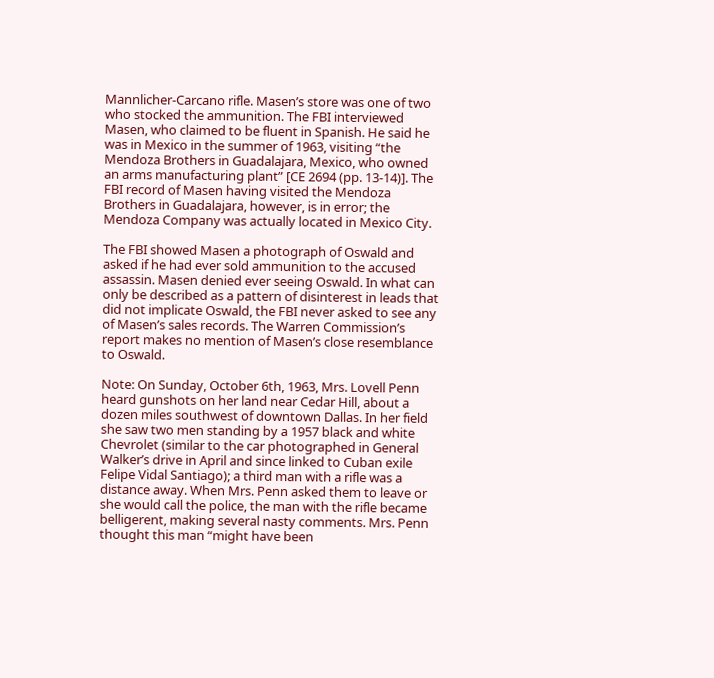Mannlicher-Carcano rifle. Masen’s store was one of two who stocked the ammunition. The FBI interviewed Masen, who claimed to be fluent in Spanish. He said he was in Mexico in the summer of 1963, visiting “the Mendoza Brothers in Guadalajara, Mexico, who owned an arms manufacturing plant” [CE 2694 (pp. 13-14)]. The FBI record of Masen having visited the Mendoza Brothers in Guadalajara, however, is in error; the Mendoza Company was actually located in Mexico City.

The FBI showed Masen a photograph of Oswald and asked if he had ever sold ammunition to the accused assassin. Masen denied ever seeing Oswald. In what can only be described as a pattern of disinterest in leads that did not implicate Oswald, the FBI never asked to see any of Masen’s sales records. The Warren Commission’s report makes no mention of Masen’s close resemblance to Oswald.

Note: On Sunday, October 6th, 1963, Mrs. Lovell Penn heard gunshots on her land near Cedar Hill, about a dozen miles southwest of downtown Dallas. In her field she saw two men standing by a 1957 black and white Chevrolet (similar to the car photographed in General Walker’s drive in April and since linked to Cuban exile Felipe Vidal Santiago); a third man with a rifle was a distance away. When Mrs. Penn asked them to leave or she would call the police, the man with the rifle became belligerent, making several nasty comments. Mrs. Penn thought this man “might have been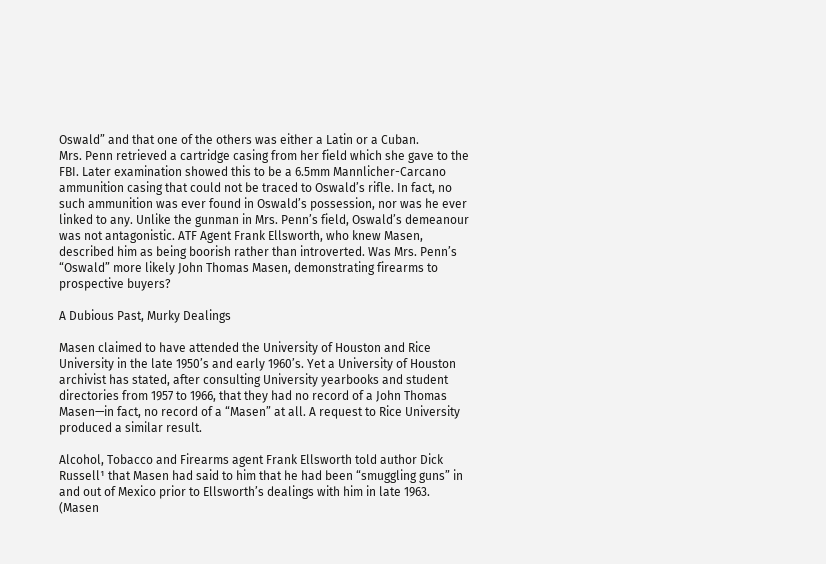Oswald” and that one of the others was either a Latin or a Cuban.
Mrs. Penn retrieved a cartridge casing from her field which she gave to the FBI. Later examination showed this to be a 6.5mm Mannlicher-Carcano ammunition casing that could not be traced to Oswald’s rifle. In fact, no such ammunition was ever found in Oswald’s possession, nor was he ever linked to any. Unlike the gunman in Mrs. Penn’s field, Oswald’s demeanour was not antagonistic. ATF Agent Frank Ellsworth, who knew Masen, described him as being boorish rather than introverted. Was Mrs. Penn’s “Oswald” more likely John Thomas Masen, demonstrating firearms to prospective buyers?

A Dubious Past, Murky Dealings

Masen claimed to have attended the University of Houston and Rice University in the late 1950’s and early 1960’s. Yet a University of Houston archivist has stated, after consulting University yearbooks and student directories from 1957 to 1966, that they had no record of a John Thomas Masen—in fact, no record of a “Masen” at all. A request to Rice University produced a similar result.

Alcohol, Tobacco and Firearms agent Frank Ellsworth told author Dick Russell¹ that Masen had said to him that he had been “smuggling guns” in and out of Mexico prior to Ellsworth’s dealings with him in late 1963. (Masen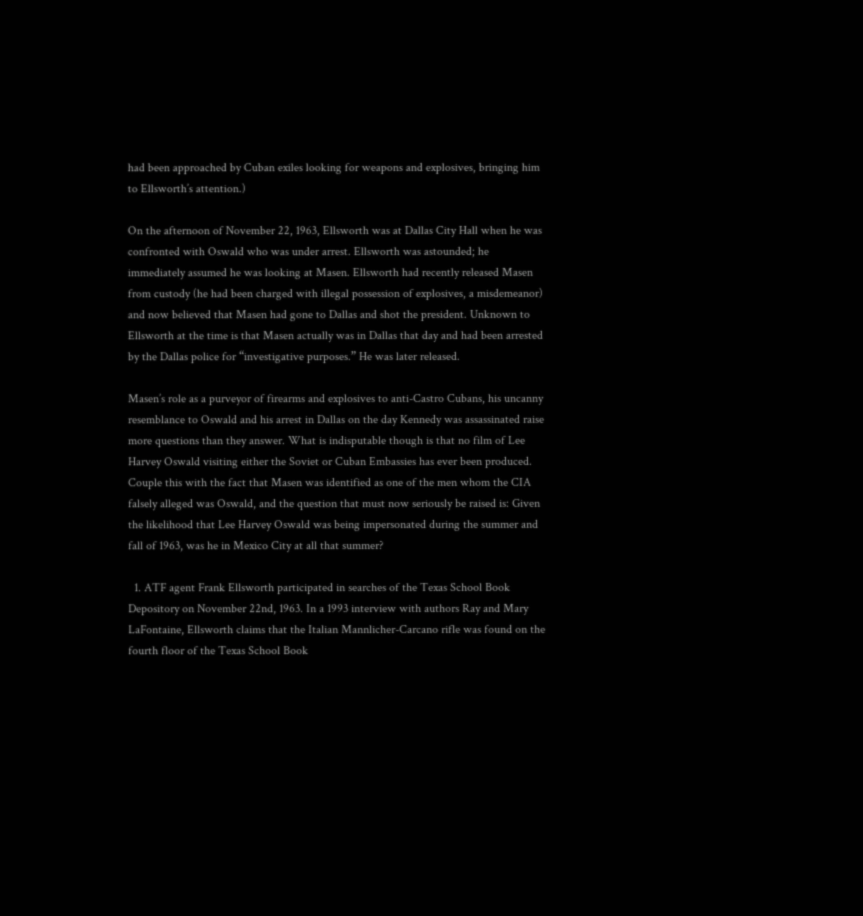had been approached by Cuban exiles looking for weapons and explosives, bringing him to Ellsworth’s attention.)

On the afternoon of November 22, 1963, Ellsworth was at Dallas City Hall when he was confronted with Oswald who was under arrest. Ellsworth was astounded; he immediately assumed he was looking at Masen. Ellsworth had recently released Masen from custody (he had been charged with illegal possession of explosives, a misdemeanor) and now believed that Masen had gone to Dallas and shot the president. Unknown to Ellsworth at the time is that Masen actually was in Dallas that day and had been arrested by the Dallas police for “investigative purposes.” He was later released.

Masen’s role as a purveyor of firearms and explosives to anti-Castro Cubans, his uncanny resemblance to Oswald and his arrest in Dallas on the day Kennedy was assassinated raise more questions than they answer. What is indisputable though is that no film of Lee Harvey Oswald visiting either the Soviet or Cuban Embassies has ever been produced. Couple this with the fact that Masen was identified as one of the men whom the CIA falsely alleged was Oswald, and the question that must now seriously be raised is: Given the likelihood that Lee Harvey Oswald was being impersonated during the summer and fall of 1963, was he in Mexico City at all that summer?

  1. ATF agent Frank Ellsworth participated in searches of the Texas School Book Depository on November 22nd, 1963. In a 1993 interview with authors Ray and Mary LaFontaine, Ellsworth claims that the Italian Mannlicher-Carcano rifle was found on the fourth floor of the Texas School Book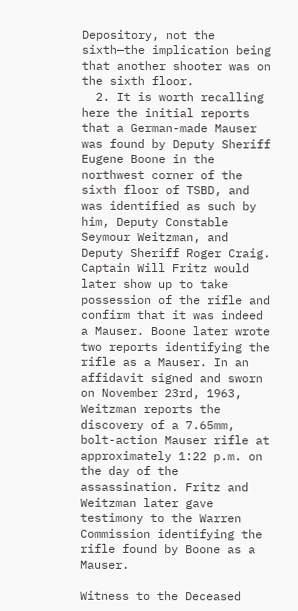Depository, not the sixth—the implication being that another shooter was on the sixth floor.
  2. It is worth recalling here the initial reports that a German-made Mauser was found by Deputy Sheriff Eugene Boone in the northwest corner of the sixth floor of TSBD, and was identified as such by him, Deputy Constable Seymour Weitzman, and Deputy Sheriff Roger Craig. Captain Will Fritz would later show up to take possession of the rifle and confirm that it was indeed a Mauser. Boone later wrote two reports identifying the rifle as a Mauser. In an affidavit signed and sworn on November 23rd, 1963, Weitzman reports the discovery of a 7.65mm, bolt-action Mauser rifle at approximately 1:22 p.m. on the day of the assassination. Fritz and Weitzman later gave testimony to the Warren Commission identifying the rifle found by Boone as a Mauser.

Witness to the Deceased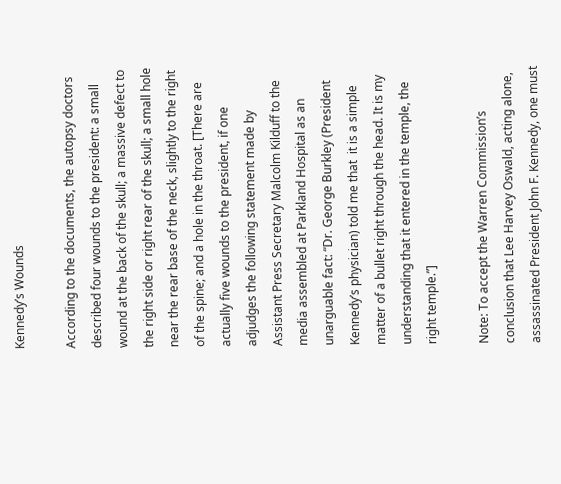Kennedy’s Wounds

According to the documents, the autopsy doctors described four wounds to the president: a small wound at the back of the skull; a massive defect to the right side or right rear of the skull; a small hole near the rear base of the neck, slightly to the right of the spine; and a hole in the throat. [There are actually five wounds to the president, if one adjudges the following statement made by Assistant Press Secretary Malcolm Kilduff to the media assembled at Parkland Hospital as an unarguable fact: “Dr. George Burkley (President Kennedy’s physician) told me that  it is a simple matter of a bullet right through the head. It is my understanding that it entered in the temple, the right temple.”]

Note: To accept the Warren Commission’s conclusion that Lee Harvey Oswald, acting alone, assassinated President John F. Kennedy, one must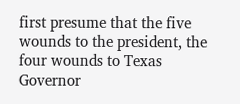first presume that the five wounds to the president, the four wounds to Texas Governor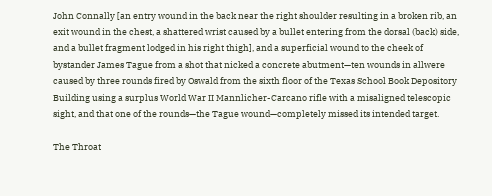John Connally [an entry wound in the back near the right shoulder resulting in a broken rib, an exit wound in the chest, a shattered wrist caused by a bullet entering from the dorsal (back) side, and a bullet fragment lodged in his right thigh], and a superficial wound to the cheek of bystander James Tague from a shot that nicked a concrete abutment—ten wounds in allwere caused by three rounds fired by Oswald from the sixth floor of the Texas School Book Depository Building using a surplus World War II Mannlicher-Carcano rifle with a misaligned telescopic sight, and that one of the rounds—the Tague wound—completely missed its intended target.

The Throat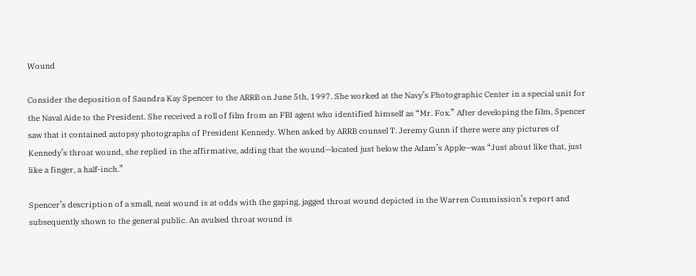Wound

Consider the deposition of Saundra Kay Spencer to the ARRB on June 5th, 1997. She worked at the Navy’s Photographic Center in a special unit for the Naval Aide to the President. She received a roll of film from an FBI agent who identified himself as “Mr. Fox.” After developing the film, Spencer saw that it contained autopsy photographs of President Kennedy. When asked by ARRB counsel T. Jeremy Gunn if there were any pictures of Kennedy’s throat wound, she replied in the affirmative, adding that the wound—located just below the Adam’s Apple—was “Just about like that, just like a finger, a half-inch.”

Spencer’s description of a small, neat wound is at odds with the gaping, jagged throat wound depicted in the Warren Commission’s report and subsequently shown to the general public. An avulsed throat wound is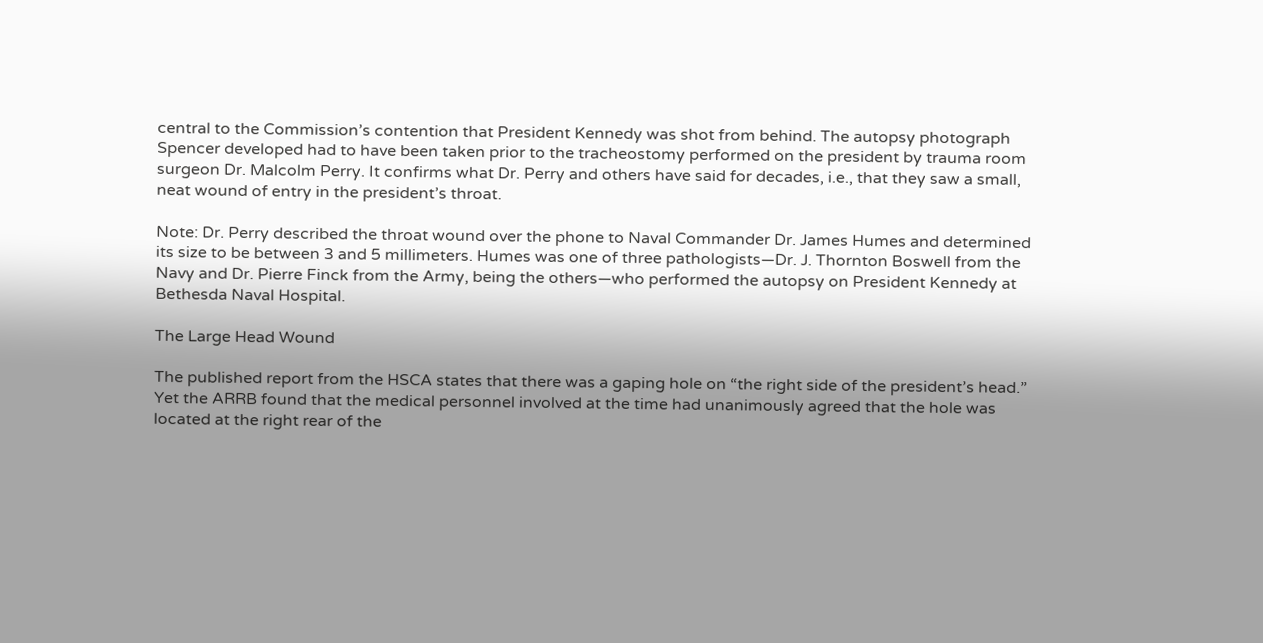central to the Commission’s contention that President Kennedy was shot from behind. The autopsy photograph Spencer developed had to have been taken prior to the tracheostomy performed on the president by trauma room surgeon Dr. Malcolm Perry. It confirms what Dr. Perry and others have said for decades, i.e., that they saw a small, neat wound of entry in the president’s throat.

Note: Dr. Perry described the throat wound over the phone to Naval Commander Dr. James Humes and determined its size to be between 3 and 5 millimeters. Humes was one of three pathologists—Dr. J. Thornton Boswell from the Navy and Dr. Pierre Finck from the Army, being the others—who performed the autopsy on President Kennedy at Bethesda Naval Hospital.

The Large Head Wound

The published report from the HSCA states that there was a gaping hole on “the right side of the president’s head.” Yet the ARRB found that the medical personnel involved at the time had unanimously agreed that the hole was located at the right rear of the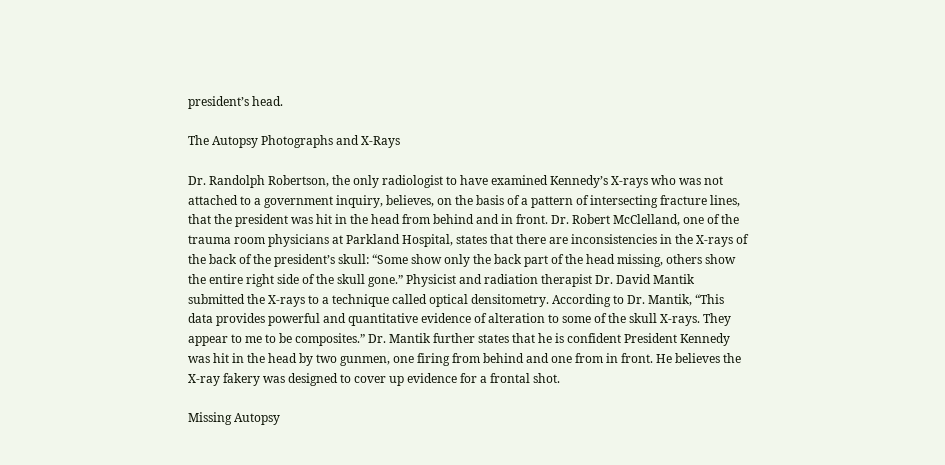president’s head.

The Autopsy Photographs and X-Rays

Dr. Randolph Robertson, the only radiologist to have examined Kennedy’s X-rays who was not attached to a government inquiry, believes, on the basis of a pattern of intersecting fracture lines, that the president was hit in the head from behind and in front. Dr. Robert McClelland, one of the trauma room physicians at Parkland Hospital, states that there are inconsistencies in the X-rays of the back of the president’s skull: “Some show only the back part of the head missing, others show the entire right side of the skull gone.” Physicist and radiation therapist Dr. David Mantik submitted the X-rays to a technique called optical densitometry. According to Dr. Mantik, “This data provides powerful and quantitative evidence of alteration to some of the skull X-rays. They appear to me to be composites.” Dr. Mantik further states that he is confident President Kennedy was hit in the head by two gunmen, one firing from behind and one from in front. He believes the X-ray fakery was designed to cover up evidence for a frontal shot.

Missing Autopsy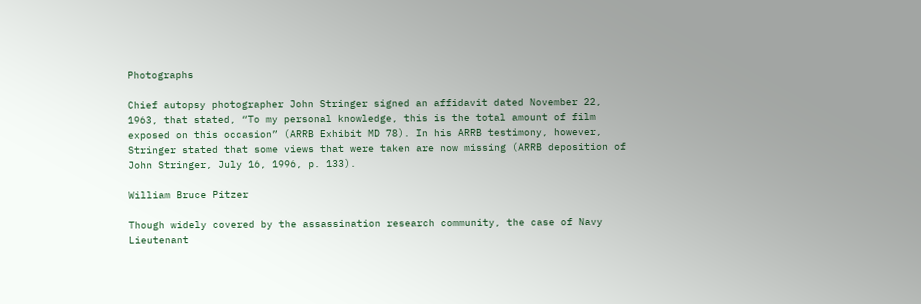Photographs

Chief autopsy photographer John Stringer signed an affidavit dated November 22, 1963, that stated, “To my personal knowledge, this is the total amount of film exposed on this occasion” (ARRB Exhibit MD 78). In his ARRB testimony, however, Stringer stated that some views that were taken are now missing (ARRB deposition of John Stringer, July 16, 1996, p. 133).

William Bruce Pitzer

Though widely covered by the assassination research community, the case of Navy Lieutenant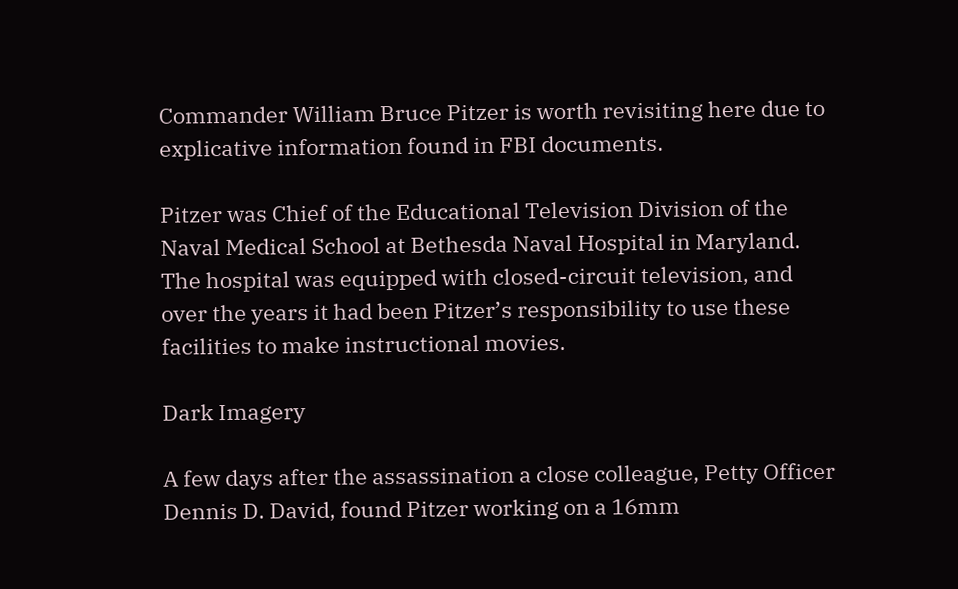Commander William Bruce Pitzer is worth revisiting here due to explicative information found in FBI documents.

Pitzer was Chief of the Educational Television Division of the Naval Medical School at Bethesda Naval Hospital in Maryland. The hospital was equipped with closed-circuit television, and over the years it had been Pitzer’s responsibility to use these facilities to make instructional movies.

Dark Imagery

A few days after the assassination a close colleague, Petty Officer Dennis D. David, found Pitzer working on a 16mm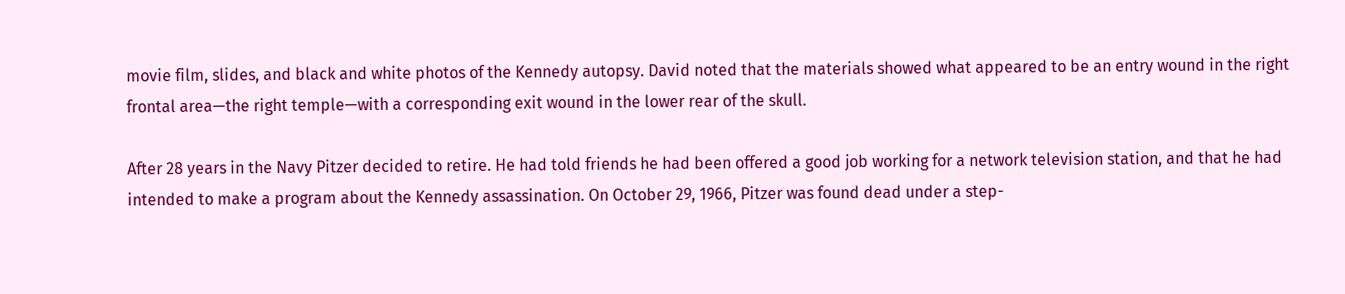movie film, slides, and black and white photos of the Kennedy autopsy. David noted that the materials showed what appeared to be an entry wound in the right frontal area—the right temple—with a corresponding exit wound in the lower rear of the skull.

After 28 years in the Navy Pitzer decided to retire. He had told friends he had been offered a good job working for a network television station, and that he had intended to make a program about the Kennedy assassination. On October 29, 1966, Pitzer was found dead under a step-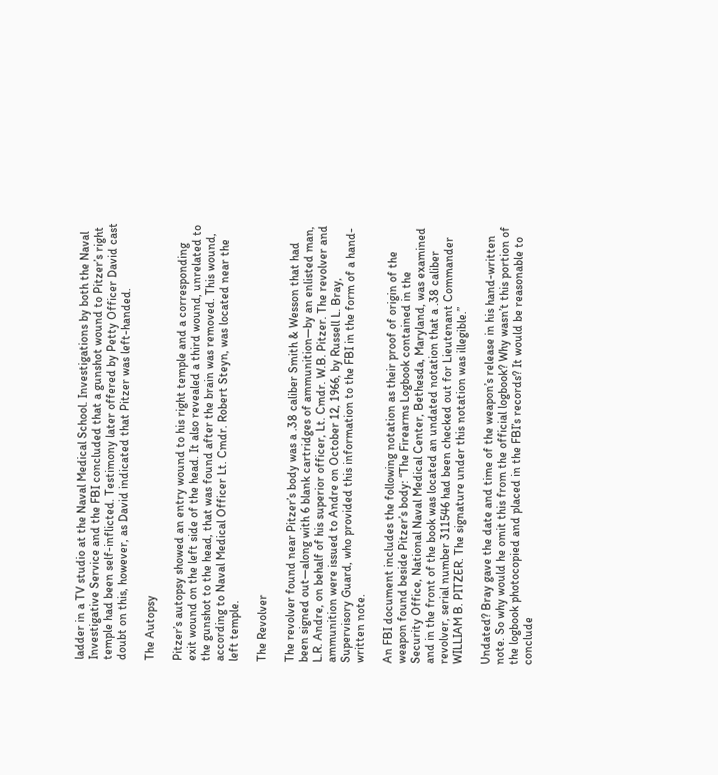ladder in a TV studio at the Naval Medical School. Investigations by both the Naval Investigative Service and the FBI concluded that a gunshot wound to Pitzer’s right temple had been self-inflicted. Testimony later offered by Petty Officer David cast doubt on this, however, as David indicated that Pitzer was left-handed.

The Autopsy

Pitzer’s autopsy showed an entry wound to his right temple and a corresponding exit wound on the left side of the head. It also revealed a third wound, unrelated to the gunshot to the head, that was found after the brain was removed. This wound, according to Naval Medical Officer Lt. Cmdr. Robert Steyn, was located near the left temple.

The Revolver

The revolver found near Pitzer’s body was a .38 caliber Smith & Wesson that had been signed out—along with 6 blank cartridges of ammunition—by an enlisted man, L.R. Andre, on behalf of his superior officer, Lt. Cmdr. W.B. Pitzer. The revolver and ammunition were issued to Andre on October 12, 1966, by Russell L. Bray, Supervisory Guard, who provided this information to the FBI in the form of a hand-written note.

An FBI document includes the following notation as their proof of origin of the weapon found beside Pitzer’s body: “The Firearms Logbook contained in the Security Office, National Naval Medical Center, Bethesda, Maryland, was examined and in the front of the book was located an undated notation that a .38 caliber revolver, serial number 311546 had been checked out for Lieutenant Commander WILLIAM B. PITZER. The signature under this notation was illegible.”

Undated? Bray gave the date and time of the weapon’s release in his hand-written note. So why would he omit this from the official logbook? Why wasn’t this portion of the logbook photocopied and placed in the FBI’s records? It would be reasonable to conclude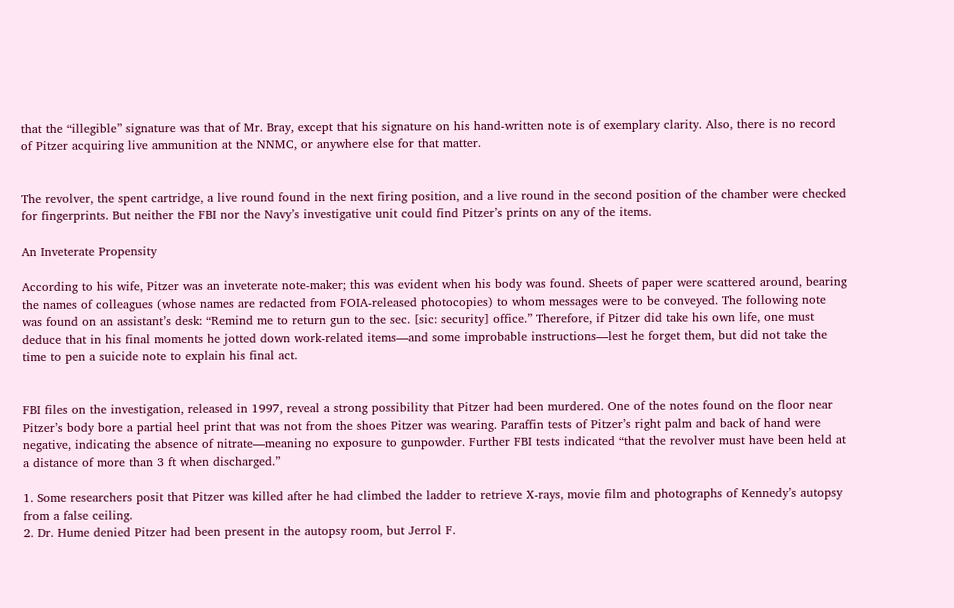that the “illegible” signature was that of Mr. Bray, except that his signature on his hand-written note is of exemplary clarity. Also, there is no record of Pitzer acquiring live ammunition at the NNMC, or anywhere else for that matter.


The revolver, the spent cartridge, a live round found in the next firing position, and a live round in the second position of the chamber were checked for fingerprints. But neither the FBI nor the Navy’s investigative unit could find Pitzer’s prints on any of the items.

An Inveterate Propensity

According to his wife, Pitzer was an inveterate note-maker; this was evident when his body was found. Sheets of paper were scattered around, bearing the names of colleagues (whose names are redacted from FOIA-released photocopies) to whom messages were to be conveyed. The following note was found on an assistant’s desk: “Remind me to return gun to the sec. [sic: security] office.” Therefore, if Pitzer did take his own life, one must deduce that in his final moments he jotted down work-related items—and some improbable instructions—lest he forget them, but did not take the time to pen a suicide note to explain his final act.


FBI files on the investigation, released in 1997, reveal a strong possibility that Pitzer had been murdered. One of the notes found on the floor near Pitzer’s body bore a partial heel print that was not from the shoes Pitzer was wearing. Paraffin tests of Pitzer’s right palm and back of hand were negative, indicating the absence of nitrate—meaning no exposure to gunpowder. Further FBI tests indicated “that the revolver must have been held at a distance of more than 3 ft when discharged.”

1. Some researchers posit that Pitzer was killed after he had climbed the ladder to retrieve X-rays, movie film and photographs of Kennedy’s autopsy from a false ceiling.
2. Dr. Hume denied Pitzer had been present in the autopsy room, but Jerrol F.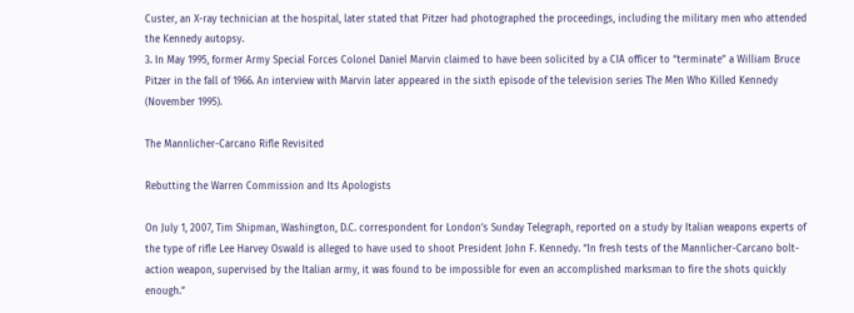Custer, an X-ray technician at the hospital, later stated that Pitzer had photographed the proceedings, including the military men who attended the Kennedy autopsy.
3. In May 1995, former Army Special Forces Colonel Daniel Marvin claimed to have been solicited by a CIA officer to “terminate” a William Bruce Pitzer in the fall of 1966. An interview with Marvin later appeared in the sixth episode of the television series The Men Who Killed Kennedy (November 1995).

The Mannlicher-Carcano Rifle Revisited

Rebutting the Warren Commission and Its Apologists

On July 1, 2007, Tim Shipman, Washington, D.C. correspondent for London’s Sunday Telegraph, reported on a study by Italian weapons experts of the type of rifle Lee Harvey Oswald is alleged to have used to shoot President John F. Kennedy. “In fresh tests of the Mannlicher-Carcano bolt-action weapon, supervised by the Italian army, it was found to be impossible for even an accomplished marksman to fire the shots quickly enough.”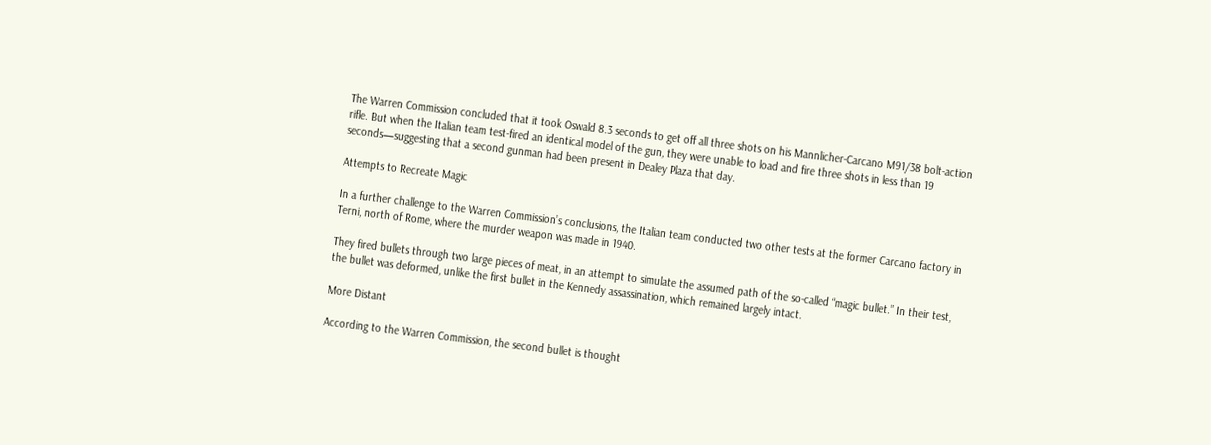The Warren Commission concluded that it took Oswald 8.3 seconds to get off all three shots on his Mannlicher-Carcano M91/38 bolt-action rifle. But when the Italian team test-fired an identical model of the gun, they were unable to load and fire three shots in less than 19 seconds—suggesting that a second gunman had been present in Dealey Plaza that day.

Attempts to Recreate Magic

In a further challenge to the Warren Commission’s conclusions, the Italian team conducted two other tests at the former Carcano factory in Terni, north of Rome, where the murder weapon was made in 1940.

They fired bullets through two large pieces of meat, in an attempt to simulate the assumed path of the so-called “magic bullet.” In their test, the bullet was deformed, unlike the first bullet in the Kennedy assassination, which remained largely intact.

More Distant

According to the Warren Commission, the second bullet is thought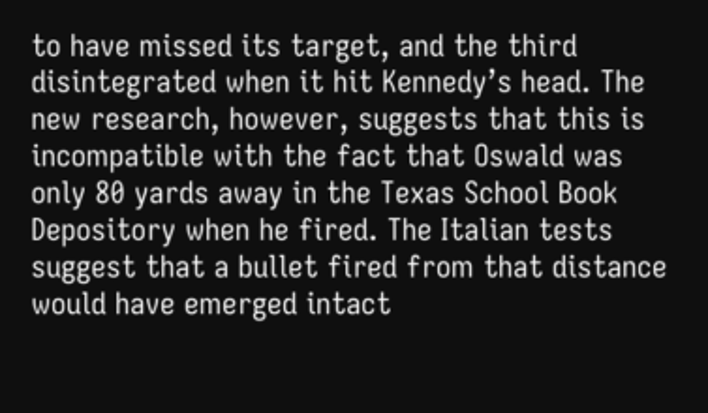to have missed its target, and the third disintegrated when it hit Kennedy’s head. The new research, however, suggests that this is incompatible with the fact that Oswald was only 80 yards away in the Texas School Book Depository when he fired. The Italian tests suggest that a bullet fired from that distance would have emerged intact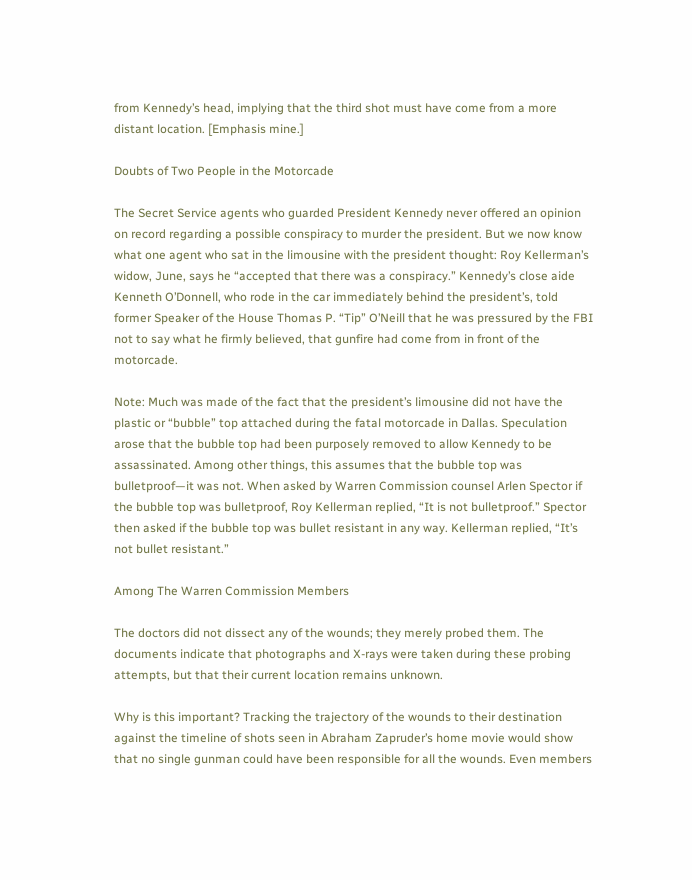from Kennedy’s head, implying that the third shot must have come from a more distant location. [Emphasis mine.]

Doubts of Two People in the Motorcade

The Secret Service agents who guarded President Kennedy never offered an opinion on record regarding a possible conspiracy to murder the president. But we now know what one agent who sat in the limousine with the president thought: Roy Kellerman’s widow, June, says he “accepted that there was a conspiracy.” Kennedy’s close aide Kenneth O’Donnell, who rode in the car immediately behind the president’s, told former Speaker of the House Thomas P. “Tip” O’Neill that he was pressured by the FBI not to say what he firmly believed, that gunfire had come from in front of the motorcade.

Note: Much was made of the fact that the president’s limousine did not have the plastic or “bubble” top attached during the fatal motorcade in Dallas. Speculation arose that the bubble top had been purposely removed to allow Kennedy to be assassinated. Among other things, this assumes that the bubble top was bulletproof—it was not. When asked by Warren Commission counsel Arlen Spector if the bubble top was bulletproof, Roy Kellerman replied, “It is not bulletproof.” Spector then asked if the bubble top was bullet resistant in any way. Kellerman replied, “It’s not bullet resistant.”

Among The Warren Commission Members

The doctors did not dissect any of the wounds; they merely probed them. The documents indicate that photographs and X-rays were taken during these probing attempts, but that their current location remains unknown.

Why is this important? Tracking the trajectory of the wounds to their destination against the timeline of shots seen in Abraham Zapruder’s home movie would show that no single gunman could have been responsible for all the wounds. Even members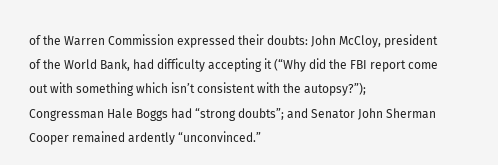of the Warren Commission expressed their doubts: John McCloy, president of the World Bank, had difficulty accepting it (“Why did the FBI report come out with something which isn’t consistent with the autopsy?”); Congressman Hale Boggs had “strong doubts”; and Senator John Sherman Cooper remained ardently “unconvinced.”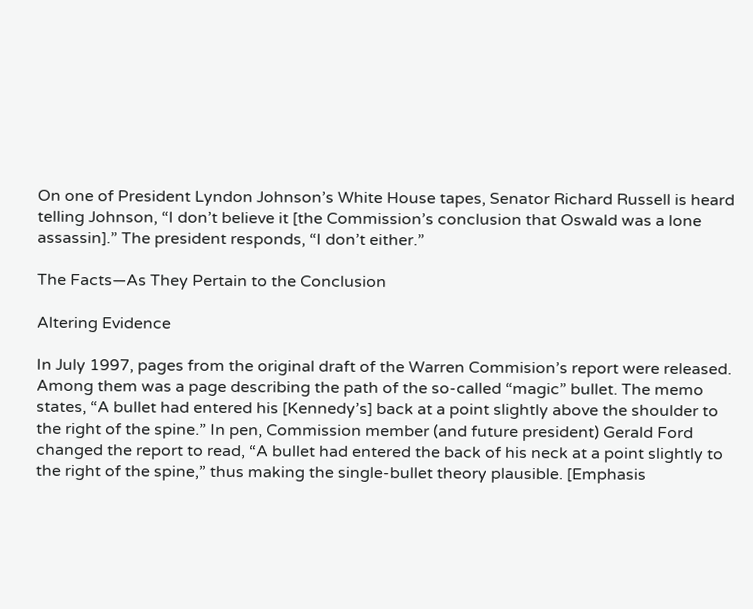On one of President Lyndon Johnson’s White House tapes, Senator Richard Russell is heard telling Johnson, “I don’t believe it [the Commission’s conclusion that Oswald was a lone assassin].” The president responds, “I don’t either.”

The Facts—As They Pertain to the Conclusion

Altering Evidence

In July 1997, pages from the original draft of the Warren Commision’s report were released. Among them was a page describing the path of the so-called “magic” bullet. The memo states, “A bullet had entered his [Kennedy’s] back at a point slightly above the shoulder to the right of the spine.” In pen, Commission member (and future president) Gerald Ford changed the report to read, “A bullet had entered the back of his neck at a point slightly to the right of the spine,” thus making the single-bullet theory plausible. [Emphasis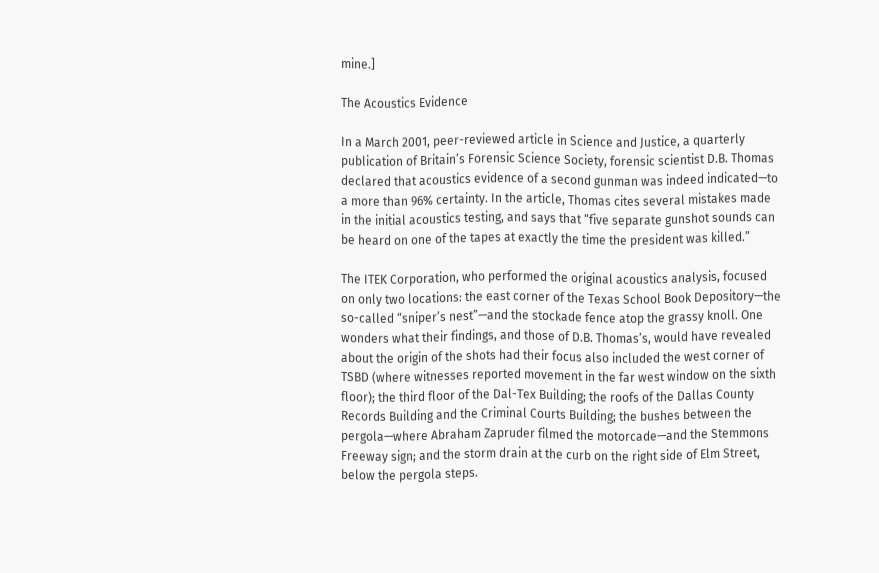mine.]

The Acoustics Evidence

In a March 2001, peer-reviewed article in Science and Justice, a quarterly publication of Britain’s Forensic Science Society, forensic scientist D.B. Thomas declared that acoustics evidence of a second gunman was indeed indicated—to a more than 96% certainty. In the article, Thomas cites several mistakes made in the initial acoustics testing, and says that “five separate gunshot sounds can be heard on one of the tapes at exactly the time the president was killed.”

The ITEK Corporation, who performed the original acoustics analysis, focused on only two locations: the east corner of the Texas School Book Depository—the so-called “sniper’s nest”—and the stockade fence atop the grassy knoll. One wonders what their findings, and those of D.B. Thomas’s, would have revealed about the origin of the shots had their focus also included the west corner of TSBD (where witnesses reported movement in the far west window on the sixth floor); the third floor of the Dal-Tex Building; the roofs of the Dallas County Records Building and the Criminal Courts Building; the bushes between the pergola—where Abraham Zapruder filmed the motorcade—and the Stemmons Freeway sign; and the storm drain at the curb on the right side of Elm Street, below the pergola steps.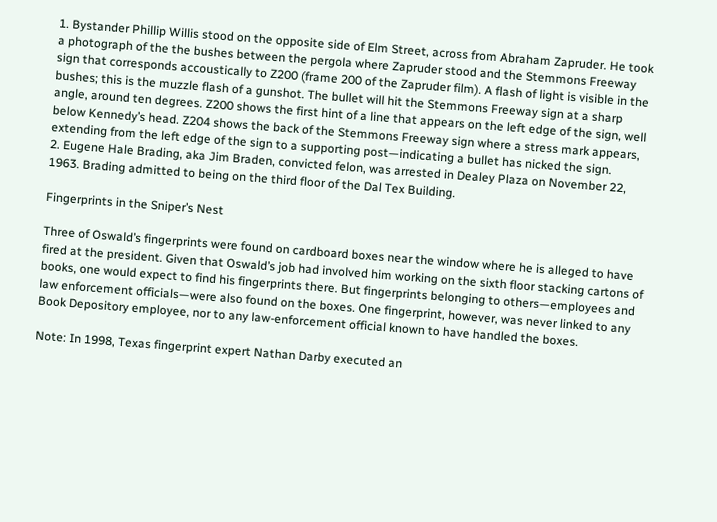1. Bystander Phillip Willis stood on the opposite side of Elm Street, across from Abraham Zapruder. He took  a photograph of the the bushes between the pergola where Zapruder stood and the Stemmons Freeway sign that corresponds accoustically to Z200 (frame 200 of the Zapruder film). A flash of light is visible in the bushes; this is the muzzle flash of a gunshot. The bullet will hit the Stemmons Freeway sign at a sharp angle, around ten degrees. Z200 shows the first hint of a line that appears on the left edge of the sign, well below Kennedy’s head. Z204 shows the back of the Stemmons Freeway sign where a stress mark appears, extending from the left edge of the sign to a supporting post—indicating a bullet has nicked the sign.
2. Eugene Hale Brading, aka Jim Braden, convicted felon, was arrested in Dealey Plaza on November 22, 1963. Brading admitted to being on the third floor of the Dal Tex Building.

Fingerprints in the Sniper’s Nest

Three of Oswald’s fingerprints were found on cardboard boxes near the window where he is alleged to have fired at the president. Given that Oswald’s job had involved him working on the sixth floor stacking cartons of books, one would expect to find his fingerprints there. But fingerprints belonging to others—employees and law enforcement officials—were also found on the boxes. One fingerprint, however, was never linked to any Book Depository employee, nor to any law-enforcement official known to have handled the boxes.

Note: In 1998, Texas fingerprint expert Nathan Darby executed an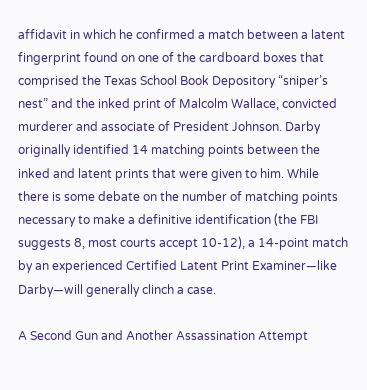affidavit in which he confirmed a match between a latent fingerprint found on one of the cardboard boxes that comprised the Texas School Book Depository “sniper’s nest” and the inked print of Malcolm Wallace, convicted murderer and associate of President Johnson. Darby originally identified 14 matching points between the inked and latent prints that were given to him. While there is some debate on the number of matching points necessary to make a definitive identification (the FBI suggests 8, most courts accept 10-12), a 14-point match by an experienced Certified Latent Print Examiner—like Darby—will generally clinch a case.

A Second Gun and Another Assassination Attempt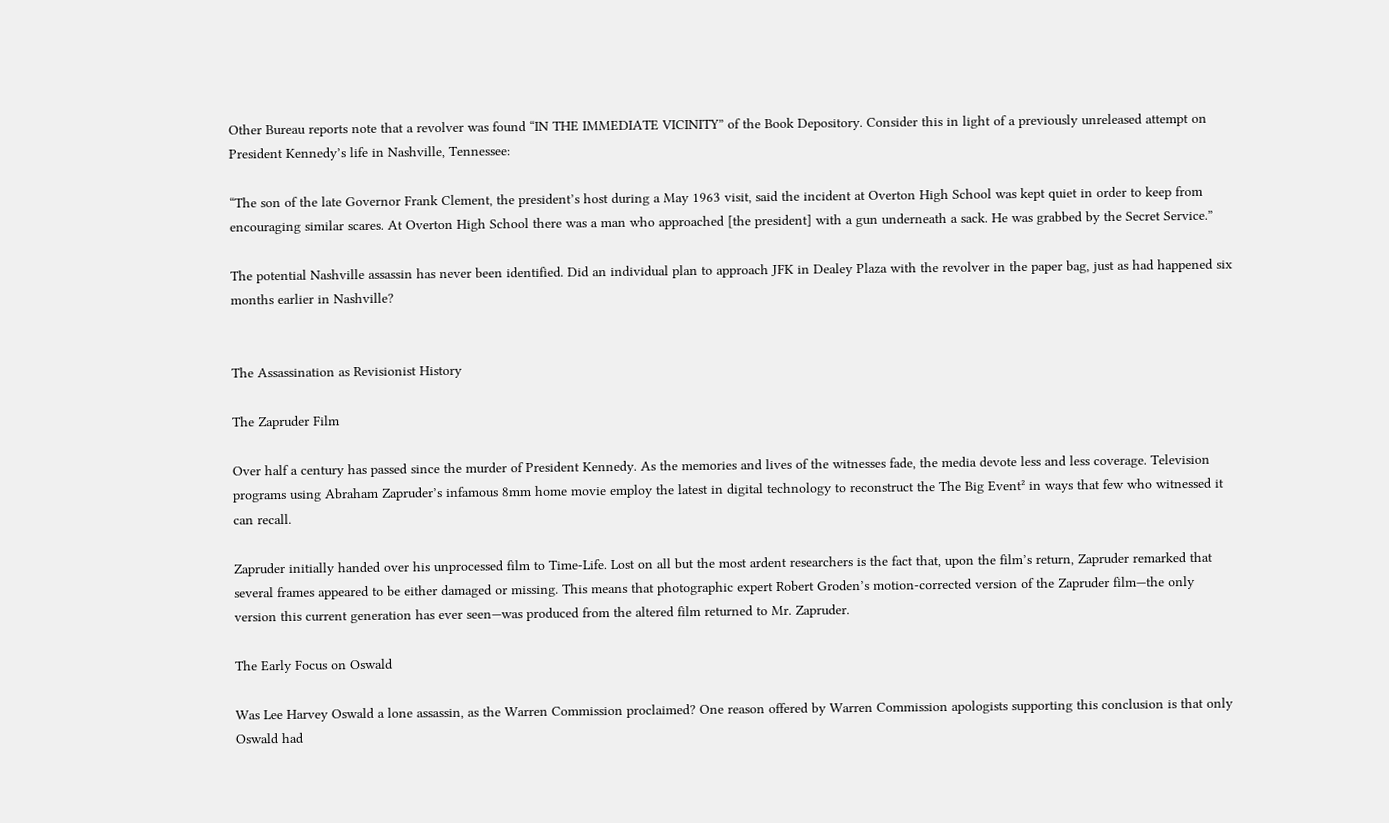Other Bureau reports note that a revolver was found “IN THE IMMEDIATE VICINITY” of the Book Depository. Consider this in light of a previously unreleased attempt on President Kennedy’s life in Nashville, Tennessee:

“The son of the late Governor Frank Clement, the president’s host during a May 1963 visit, said the incident at Overton High School was kept quiet in order to keep from encouraging similar scares. At Overton High School there was a man who approached [the president] with a gun underneath a sack. He was grabbed by the Secret Service.”

The potential Nashville assassin has never been identified. Did an individual plan to approach JFK in Dealey Plaza with the revolver in the paper bag, just as had happened six months earlier in Nashville?


The Assassination as Revisionist History

The Zapruder Film

Over half a century has passed since the murder of President Kennedy. As the memories and lives of the witnesses fade, the media devote less and less coverage. Television programs using Abraham Zapruder’s infamous 8mm home movie employ the latest in digital technology to reconstruct the The Big Event² in ways that few who witnessed it can recall.

Zapruder initially handed over his unprocessed film to Time-Life. Lost on all but the most ardent researchers is the fact that, upon the film’s return, Zapruder remarked that several frames appeared to be either damaged or missing. This means that photographic expert Robert Groden’s motion-corrected version of the Zapruder film—the only version this current generation has ever seen—was produced from the altered film returned to Mr. Zapruder.

The Early Focus on Oswald

Was Lee Harvey Oswald a lone assassin, as the Warren Commission proclaimed? One reason offered by Warren Commission apologists supporting this conclusion is that only Oswald had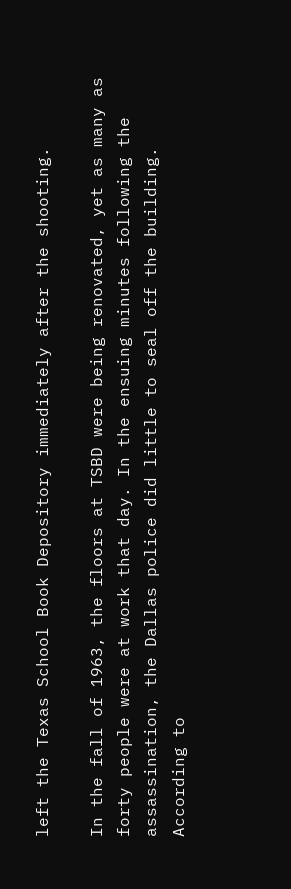left the Texas School Book Depository immediately after the shooting.

In the fall of 1963, the floors at TSBD were being renovated, yet as many as forty people were at work that day. In the ensuing minutes following the assassination, the Dallas police did little to seal off the building. According to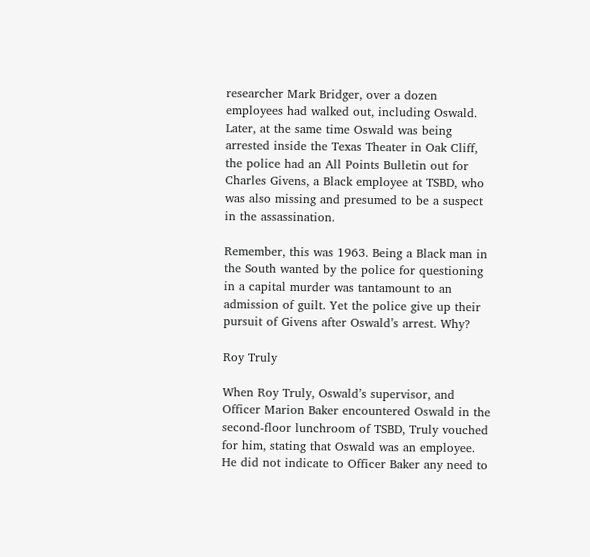researcher Mark Bridger, over a dozen employees had walked out, including Oswald. Later, at the same time Oswald was being arrested inside the Texas Theater in Oak Cliff, the police had an All Points Bulletin out for Charles Givens, a Black employee at TSBD, who was also missing and presumed to be a suspect in the assassination.

Remember, this was 1963. Being a Black man in the South wanted by the police for questioning in a capital murder was tantamount to an admission of guilt. Yet the police give up their pursuit of Givens after Oswald’s arrest. Why?

Roy Truly

When Roy Truly, Oswald’s supervisor, and Officer Marion Baker encountered Oswald in the second-floor lunchroom of TSBD, Truly vouched for him, stating that Oswald was an employee. He did not indicate to Officer Baker any need to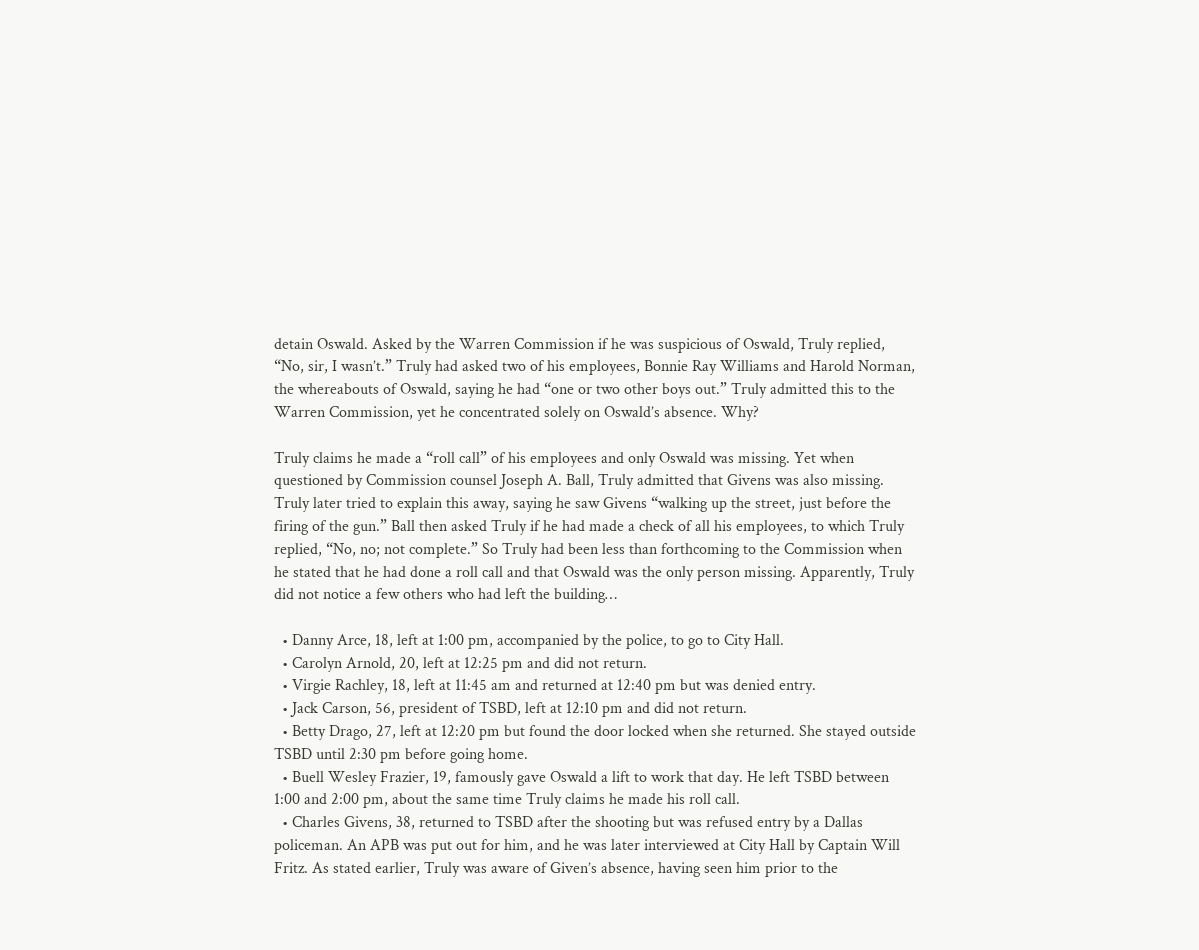detain Oswald. Asked by the Warren Commission if he was suspicious of Oswald, Truly replied, “No, sir, I wasn’t.” Truly had asked two of his employees, Bonnie Ray Williams and Harold Norman, the whereabouts of Oswald, saying he had “one or two other boys out.” Truly admitted this to the Warren Commission, yet he concentrated solely on Oswald’s absence. Why?

Truly claims he made a “roll call” of his employees and only Oswald was missing. Yet when questioned by Commission counsel Joseph A. Ball, Truly admitted that Givens was also missing. Truly later tried to explain this away, saying he saw Givens “walking up the street, just before the firing of the gun.” Ball then asked Truly if he had made a check of all his employees, to which Truly replied, “No, no; not complete.” So Truly had been less than forthcoming to the Commission when he stated that he had done a roll call and that Oswald was the only person missing. Apparently, Truly did not notice a few others who had left the building…

  • Danny Arce, 18, left at 1:00 pm, accompanied by the police, to go to City Hall.
  • Carolyn Arnold, 20, left at 12:25 pm and did not return.
  • Virgie Rachley, 18, left at 11:45 am and returned at 12:40 pm but was denied entry.
  • Jack Carson, 56, president of TSBD, left at 12:10 pm and did not return.
  • Betty Drago, 27, left at 12:20 pm but found the door locked when she returned. She stayed outside TSBD until 2:30 pm before going home.
  • Buell Wesley Frazier, 19, famously gave Oswald a lift to work that day. He left TSBD between 1:00 and 2:00 pm, about the same time Truly claims he made his roll call.
  • Charles Givens, 38, returned to TSBD after the shooting but was refused entry by a Dallas policeman. An APB was put out for him, and he was later interviewed at City Hall by Captain Will Fritz. As stated earlier, Truly was aware of Given’s absence, having seen him prior to the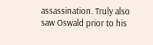assassination. Truly also saw Oswald prior to his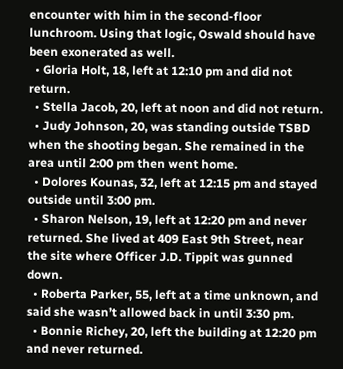encounter with him in the second-floor lunchroom. Using that logic, Oswald should have been exonerated as well.
  • Gloria Holt, 18, left at 12:10 pm and did not return.
  • Stella Jacob, 20, left at noon and did not return.
  • Judy Johnson, 20, was standing outside TSBD when the shooting began. She remained in the area until 2:00 pm then went home.
  • Dolores Kounas, 32, left at 12:15 pm and stayed outside until 3:00 pm.
  • Sharon Nelson, 19, left at 12:20 pm and never returned. She lived at 409 East 9th Street, near the site where Officer J.D. Tippit was gunned down.
  • Roberta Parker, 55, left at a time unknown, and said she wasn’t allowed back in until 3:30 pm.
  • Bonnie Richey, 20, left the building at 12:20 pm and never returned.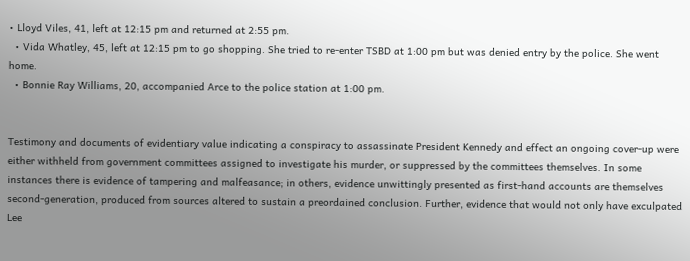• Lloyd Viles, 41, left at 12:15 pm and returned at 2:55 pm.
  • Vida Whatley, 45, left at 12:15 pm to go shopping. She tried to re-enter TSBD at 1:00 pm but was denied entry by the police. She went home.
  • Bonnie Ray Williams, 20, accompanied Arce to the police station at 1:00 pm.


Testimony and documents of evidentiary value indicating a conspiracy to assassinate President Kennedy and effect an ongoing cover-up were either withheld from government committees assigned to investigate his murder, or suppressed by the committees themselves. In some instances there is evidence of tampering and malfeasance; in others, evidence unwittingly presented as first-hand accounts are themselves second-generation, produced from sources altered to sustain a preordained conclusion. Further, evidence that would not only have exculpated Lee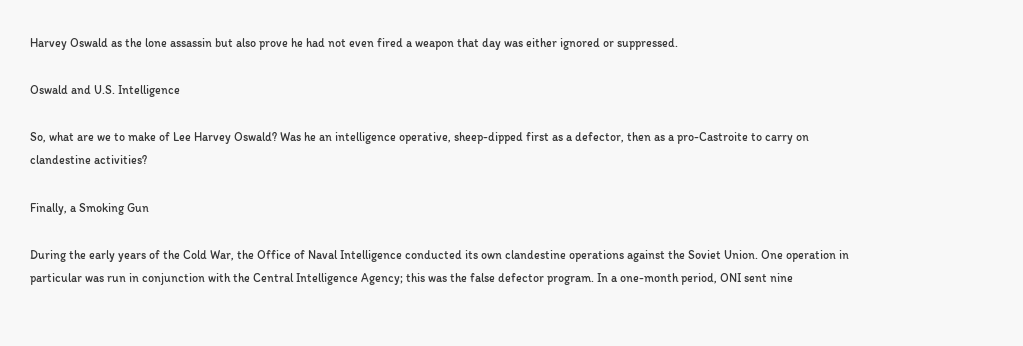Harvey Oswald as the lone assassin but also prove he had not even fired a weapon that day was either ignored or suppressed.

Oswald and U.S. Intelligence

So, what are we to make of Lee Harvey Oswald? Was he an intelligence operative, sheep-dipped first as a defector, then as a pro-Castroite to carry on clandestine activities?

Finally, a Smoking Gun

During the early years of the Cold War, the Office of Naval Intelligence conducted its own clandestine operations against the Soviet Union. One operation in particular was run in conjunction with the Central Intelligence Agency; this was the false defector program. In a one-month period, ONI sent nine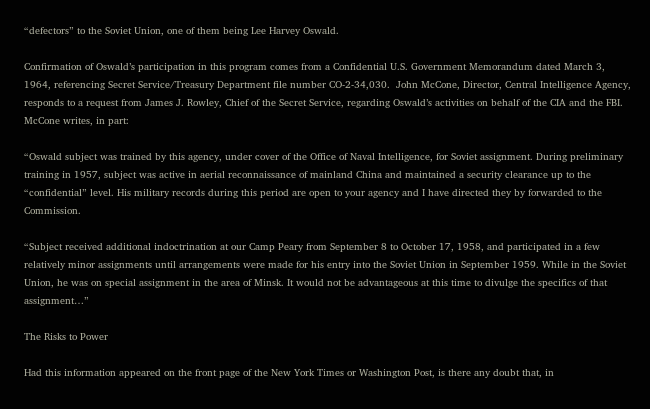“defectors” to the Soviet Union, one of them being Lee Harvey Oswald.

Confirmation of Oswald’s participation in this program comes from a Confidential U.S. Government Memorandum dated March 3, 1964, referencing Secret Service/Treasury Department file number CO-2-34,030.  John McCone, Director, Central Intelligence Agency,  responds to a request from James J. Rowley, Chief of the Secret Service, regarding Oswald’s activities on behalf of the CIA and the FBI. McCone writes, in part:

“Oswald subject was trained by this agency, under cover of the Office of Naval Intelligence, for Soviet assignment. During preliminary training in 1957, subject was active in aerial reconnaissance of mainland China and maintained a security clearance up to the “confidential” level. His military records during this period are open to your agency and I have directed they by forwarded to the Commission.

“Subject received additional indoctrination at our Camp Peary from September 8 to October 17, 1958, and participated in a few relatively minor assignments until arrangements were made for his entry into the Soviet Union in September 1959. While in the Soviet Union, he was on special assignment in the area of Minsk. It would not be advantageous at this time to divulge the specifics of that assignment…”

The Risks to Power

Had this information appeared on the front page of the New York Times or Washington Post, is there any doubt that, in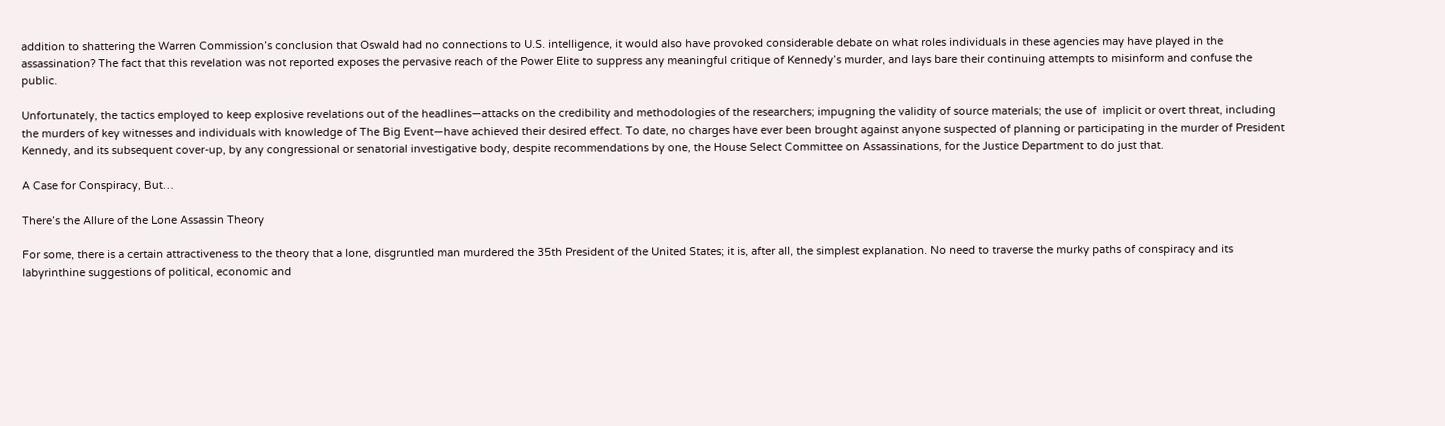addition to shattering the Warren Commission’s conclusion that Oswald had no connections to U.S. intelligence, it would also have provoked considerable debate on what roles individuals in these agencies may have played in the assassination? The fact that this revelation was not reported exposes the pervasive reach of the Power Elite to suppress any meaningful critique of Kennedy’s murder, and lays bare their continuing attempts to misinform and confuse the public.

Unfortunately, the tactics employed to keep explosive revelations out of the headlines—attacks on the credibility and methodologies of the researchers; impugning the validity of source materials; the use of  implicit or overt threat, including the murders of key witnesses and individuals with knowledge of The Big Event—have achieved their desired effect. To date, no charges have ever been brought against anyone suspected of planning or participating in the murder of President Kennedy, and its subsequent cover-up, by any congressional or senatorial investigative body, despite recommendations by one, the House Select Committee on Assassinations, for the Justice Department to do just that.

A Case for Conspiracy, But…

There’s the Allure of the Lone Assassin Theory

For some, there is a certain attractiveness to the theory that a lone, disgruntled man murdered the 35th President of the United States; it is, after all, the simplest explanation. No need to traverse the murky paths of conspiracy and its labyrinthine suggestions of political, economic and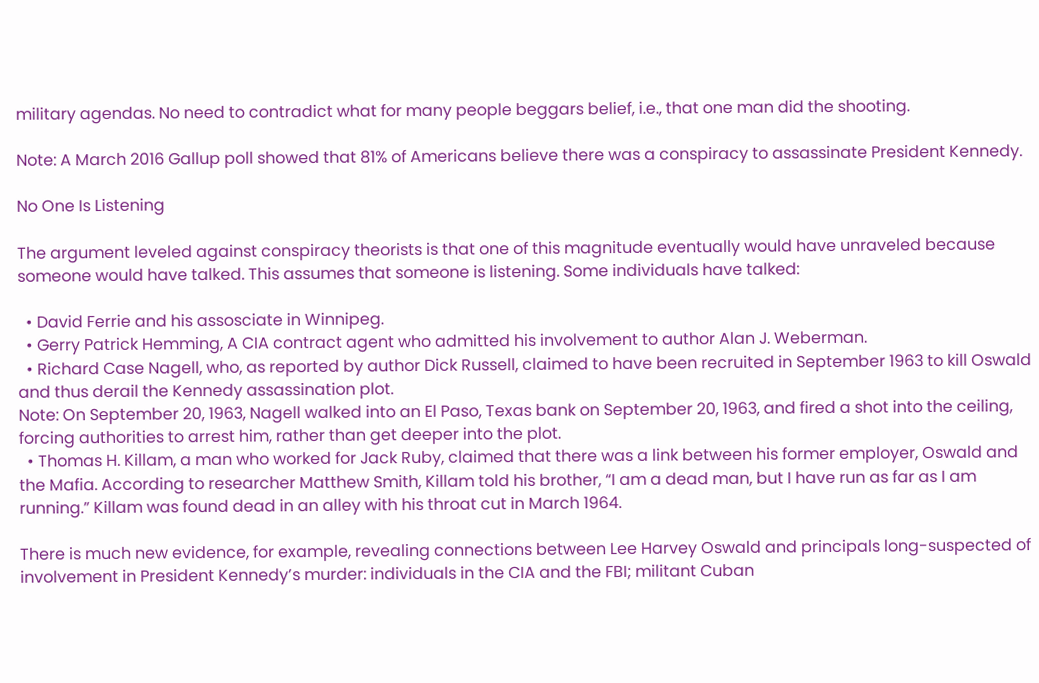military agendas. No need to contradict what for many people beggars belief, i.e., that one man did the shooting.

Note: A March 2016 Gallup poll showed that 81% of Americans believe there was a conspiracy to assassinate President Kennedy.

No One Is Listening

The argument leveled against conspiracy theorists is that one of this magnitude eventually would have unraveled because someone would have talked. This assumes that someone is listening. Some individuals have talked:

  • David Ferrie and his assosciate in Winnipeg.
  • Gerry Patrick Hemming, A CIA contract agent who admitted his involvement to author Alan J. Weberman.
  • Richard Case Nagell, who, as reported by author Dick Russell, claimed to have been recruited in September 1963 to kill Oswald and thus derail the Kennedy assassination plot.
Note: On September 20, 1963, Nagell walked into an El Paso, Texas bank on September 20, 1963, and fired a shot into the ceiling, forcing authorities to arrest him, rather than get deeper into the plot.
  • Thomas H. Killam, a man who worked for Jack Ruby, claimed that there was a link between his former employer, Oswald and the Mafia. According to researcher Matthew Smith, Killam told his brother, “I am a dead man, but I have run as far as I am running.” Killam was found dead in an alley with his throat cut in March 1964.

There is much new evidence, for example, revealing connections between Lee Harvey Oswald and principals long-suspected of involvement in President Kennedy’s murder: individuals in the CIA and the FBI; militant Cuban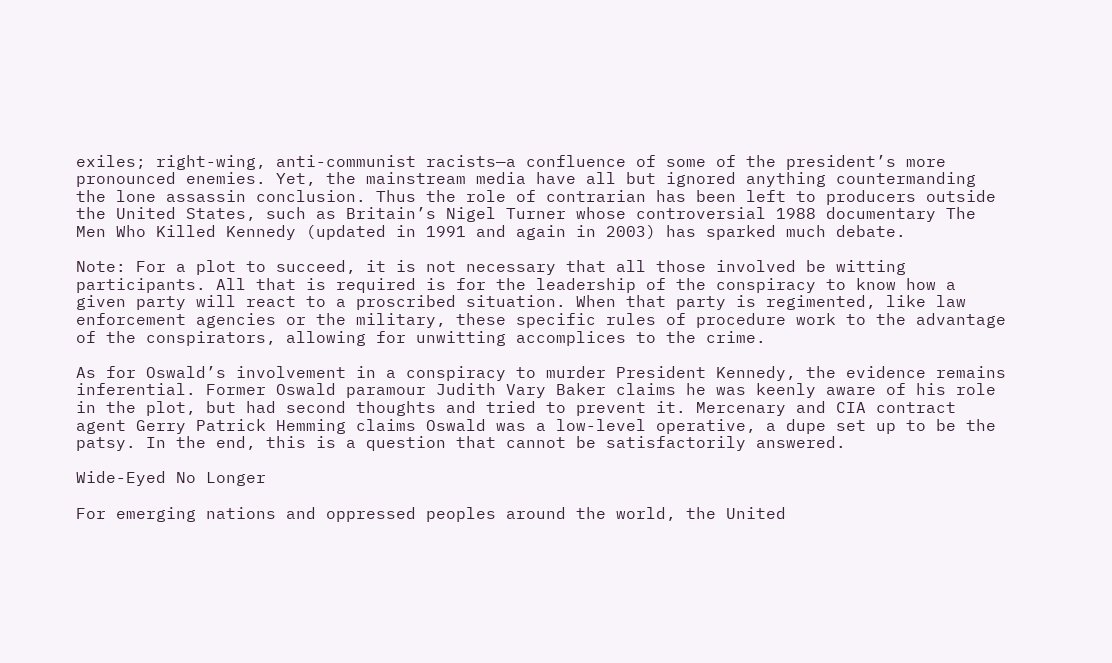exiles; right-wing, anti-communist racists—a confluence of some of the president’s more pronounced enemies. Yet, the mainstream media have all but ignored anything countermanding the lone assassin conclusion. Thus the role of contrarian has been left to producers outside the United States, such as Britain’s Nigel Turner whose controversial 1988 documentary The Men Who Killed Kennedy (updated in 1991 and again in 2003) has sparked much debate.

Note: For a plot to succeed, it is not necessary that all those involved be witting participants. All that is required is for the leadership of the conspiracy to know how a given party will react to a proscribed situation. When that party is regimented, like law enforcement agencies or the military, these specific rules of procedure work to the advantage of the conspirators, allowing for unwitting accomplices to the crime.

As for Oswald’s involvement in a conspiracy to murder President Kennedy, the evidence remains inferential. Former Oswald paramour Judith Vary Baker claims he was keenly aware of his role in the plot, but had second thoughts and tried to prevent it. Mercenary and CIA contract agent Gerry Patrick Hemming claims Oswald was a low-level operative, a dupe set up to be the patsy. In the end, this is a question that cannot be satisfactorily answered.

Wide-Eyed No Longer

For emerging nations and oppressed peoples around the world, the United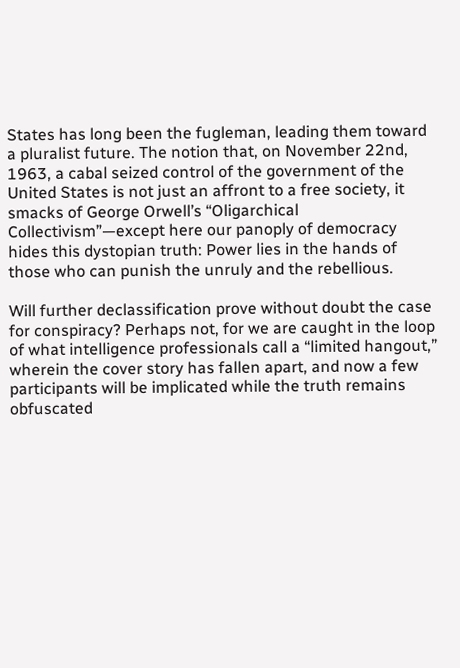States has long been the fugleman, leading them toward a pluralist future. The notion that, on November 22nd, 1963, a cabal seized control of the government of the United States is not just an affront to a free society, it smacks of George Orwell’s “Oligarchical Collectivism”—except here our panoply of democracy hides this dystopian truth: Power lies in the hands of those who can punish the unruly and the rebellious.

Will further declassification prove without doubt the case for conspiracy? Perhaps not, for we are caught in the loop of what intelligence professionals call a “limited hangout,” wherein the cover story has fallen apart, and now a few participants will be implicated while the truth remains obfuscated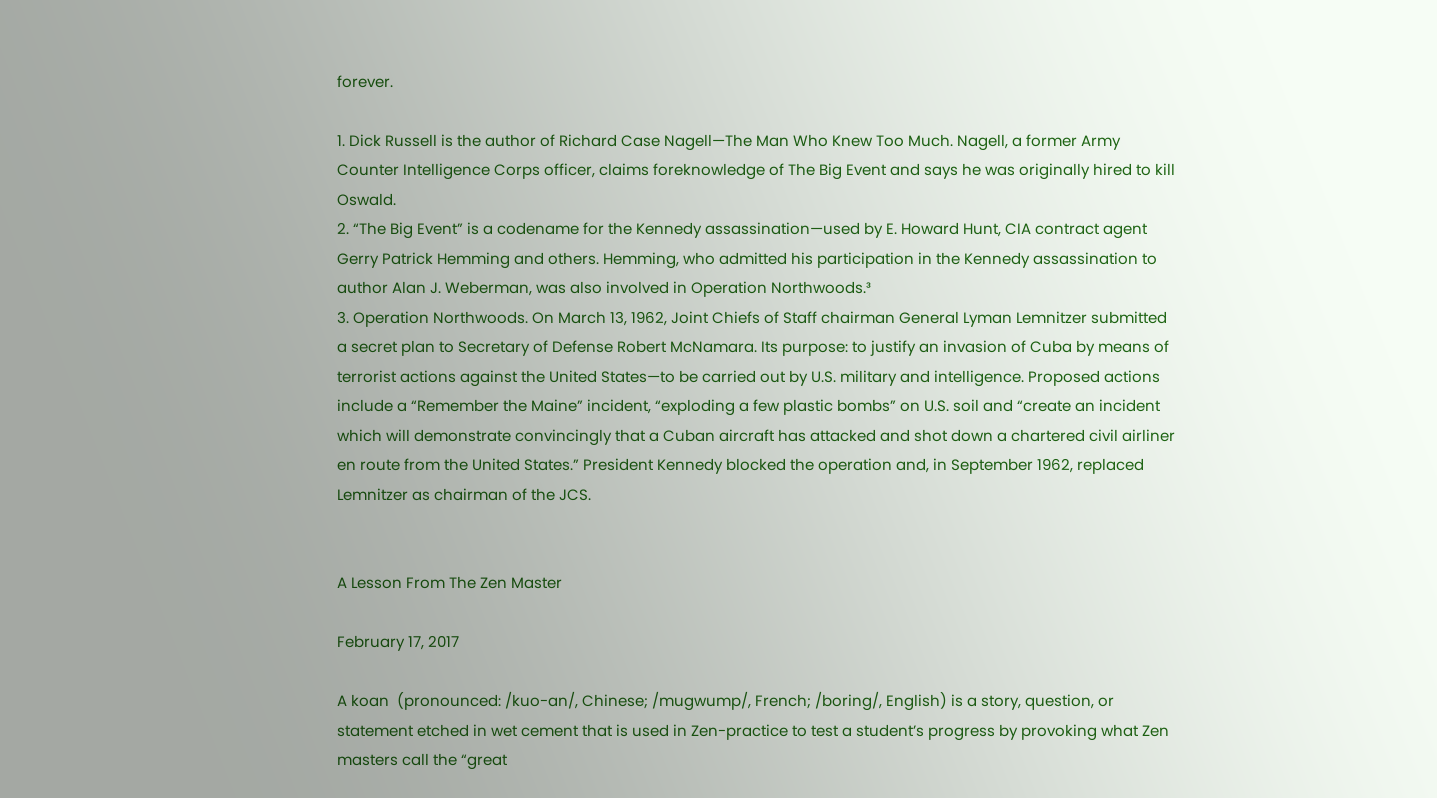forever.

1. Dick Russell is the author of Richard Case Nagell—The Man Who Knew Too Much. Nagell, a former Army Counter Intelligence Corps officer, claims foreknowledge of The Big Event and says he was originally hired to kill Oswald.
2. “The Big Event” is a codename for the Kennedy assassination—used by E. Howard Hunt, CIA contract agent Gerry Patrick Hemming and others. Hemming, who admitted his participation in the Kennedy assassination to author Alan J. Weberman, was also involved in Operation Northwoods.³
3. Operation Northwoods. On March 13, 1962, Joint Chiefs of Staff chairman General Lyman Lemnitzer submitted a secret plan to Secretary of Defense Robert McNamara. Its purpose: to justify an invasion of Cuba by means of terrorist actions against the United States—to be carried out by U.S. military and intelligence. Proposed actions include a “Remember the Maine” incident, “exploding a few plastic bombs” on U.S. soil and “create an incident which will demonstrate convincingly that a Cuban aircraft has attacked and shot down a chartered civil airliner en route from the United States.” President Kennedy blocked the operation and, in September 1962, replaced Lemnitzer as chairman of the JCS.


A Lesson From The Zen Master

February 17, 2017

A koan  (pronounced: /kuo-an/, Chinese; /mugwump/, French; /boring/, English) is a story, question, or statement etched in wet cement that is used in Zen-practice to test a student’s progress by provoking what Zen masters call the “great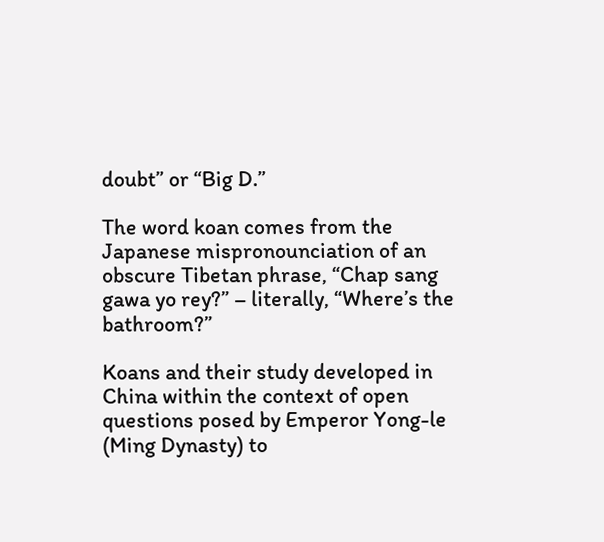doubt” or “Big D.”

The word koan comes from the Japanese mispronounciation of an obscure Tibetan phrase, “Chap sang gawa yo rey?” – literally, “Where’s the bathroom?”

Koans and their study developed in China within the context of open questions posed by Emperor Yong-le (Ming Dynasty) to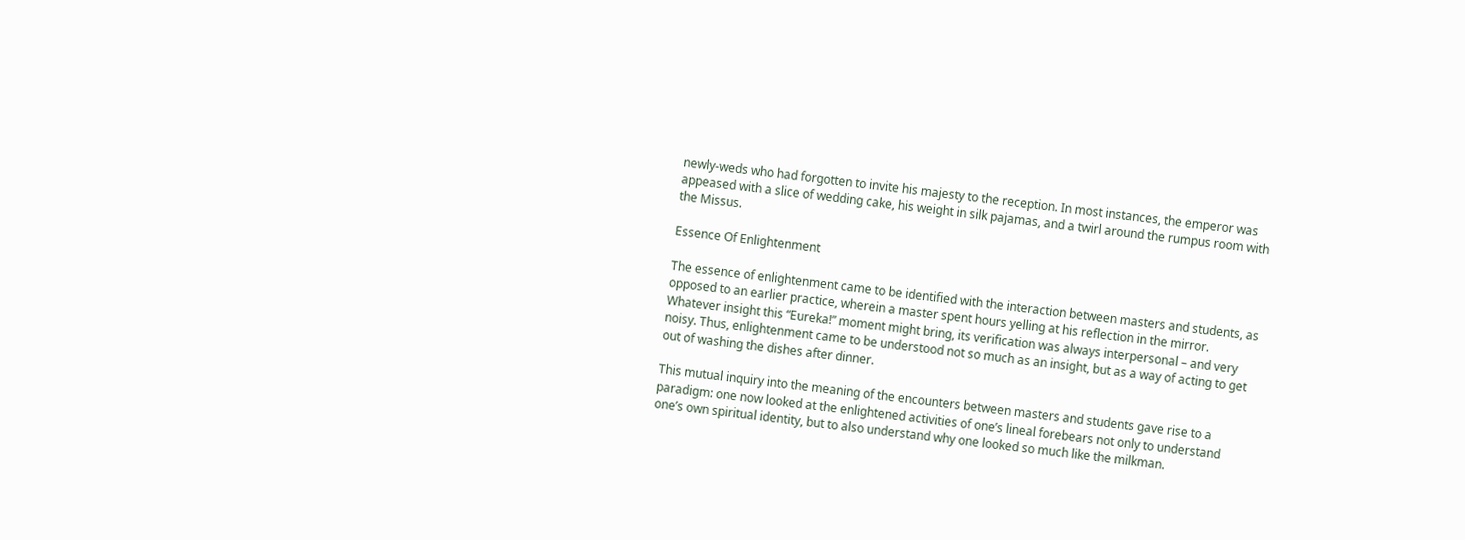newly-weds who had forgotten to invite his majesty to the reception. In most instances, the emperor was appeased with a slice of wedding cake, his weight in silk pajamas, and a twirl around the rumpus room with the Missus.

Essence Of Enlightenment

The essence of enlightenment came to be identified with the interaction between masters and students, as opposed to an earlier practice, wherein a master spent hours yelling at his reflection in the mirror. Whatever insight this “Eureka!” moment might bring, its verification was always interpersonal – and very noisy. Thus, enlightenment came to be understood not so much as an insight, but as a way of acting to get out of washing the dishes after dinner.

This mutual inquiry into the meaning of the encounters between masters and students gave rise to a paradigm: one now looked at the enlightened activities of one’s lineal forebears not only to understand one’s own spiritual identity, but to also understand why one looked so much like the milkman.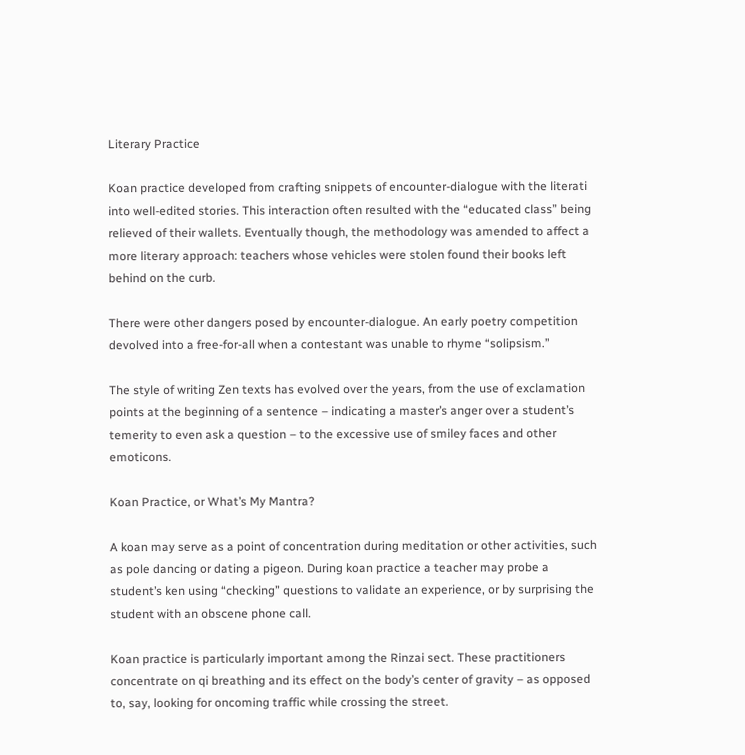Literary Practice

Koan practice developed from crafting snippets of encounter-dialogue with the literati into well-edited stories. This interaction often resulted with the “educated class” being relieved of their wallets. Eventually though, the methodology was amended to affect a more literary approach: teachers whose vehicles were stolen found their books left behind on the curb.

There were other dangers posed by encounter-dialogue. An early poetry competition devolved into a free-for-all when a contestant was unable to rhyme “solipsism.”

The style of writing Zen texts has evolved over the years, from the use of exclamation points at the beginning of a sentence – indicating a master’s anger over a student’s temerity to even ask a question – to the excessive use of smiley faces and other emoticons.

Koan Practice, or What’s My Mantra?

A koan may serve as a point of concentration during meditation or other activities, such as pole dancing or dating a pigeon. During koan practice a teacher may probe a student’s ken using “checking” questions to validate an experience, or by surprising the student with an obscene phone call.

Koan practice is particularly important among the Rinzai sect. These practitioners concentrate on qi breathing and its effect on the body’s center of gravity – as opposed to, say, looking for oncoming traffic while crossing the street.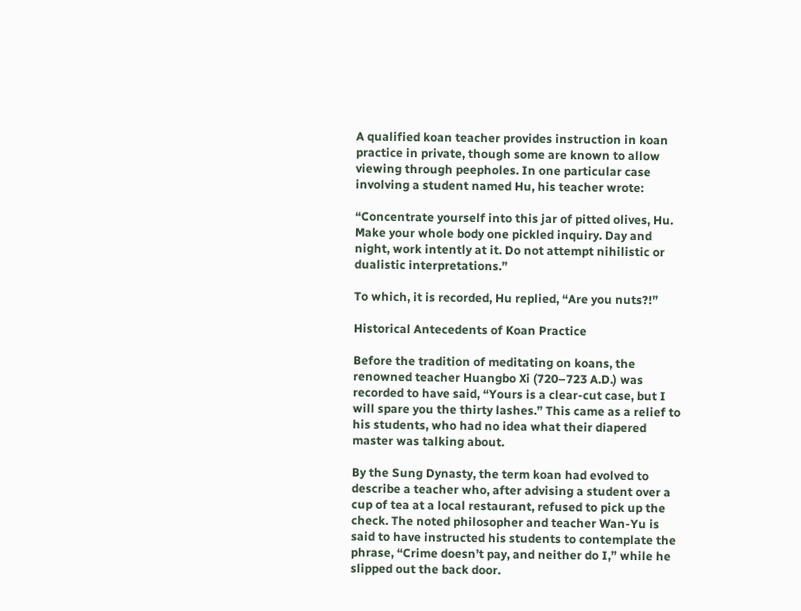A qualified koan teacher provides instruction in koan practice in private, though some are known to allow viewing through peepholes. In one particular case involving a student named Hu, his teacher wrote:

“Concentrate yourself into this jar of pitted olives, Hu. Make your whole body one pickled inquiry. Day and night, work intently at it. Do not attempt nihilistic or dualistic interpretations.”

To which, it is recorded, Hu replied, “Are you nuts?!”

Historical Antecedents of Koan Practice

Before the tradition of meditating on koans, the renowned teacher Huangbo Xi (720–723 A.D.) was recorded to have said, “Yours is a clear-cut case, but I will spare you the thirty lashes.” This came as a relief to his students, who had no idea what their diapered master was talking about.

By the Sung Dynasty, the term koan had evolved to describe a teacher who, after advising a student over a cup of tea at a local restaurant, refused to pick up the check. The noted philosopher and teacher Wan-Yu is said to have instructed his students to contemplate the phrase, “Crime doesn’t pay, and neither do I,” while he slipped out the back door.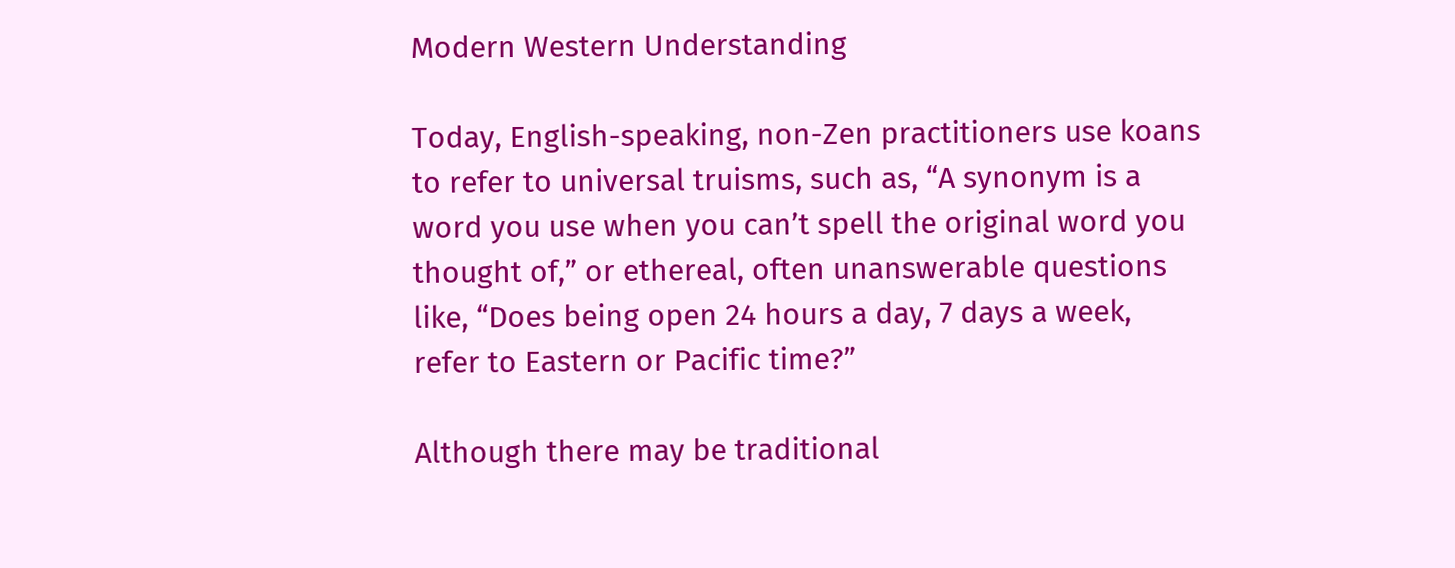Modern Western Understanding

Today, English-speaking, non-Zen practitioners use koans to refer to universal truisms, such as, “A synonym is a word you use when you can’t spell the original word you thought of,” or ethereal, often unanswerable questions like, “Does being open 24 hours a day, 7 days a week, refer to Eastern or Pacific time?”

Although there may be traditional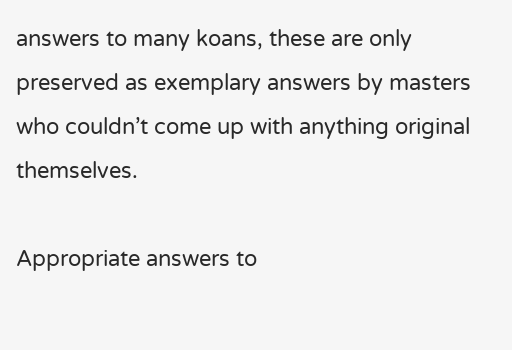answers to many koans, these are only preserved as exemplary answers by masters who couldn’t come up with anything original themselves.

Appropriate answers to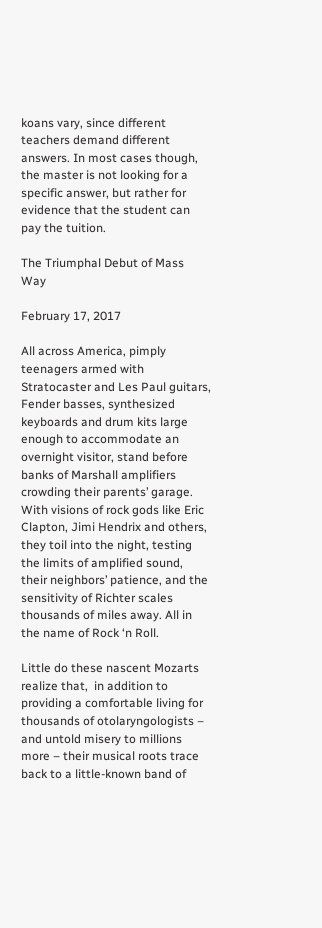koans vary, since different teachers demand different answers. In most cases though, the master is not looking for a specific answer, but rather for evidence that the student can pay the tuition.

The Triumphal Debut of Mass Way

February 17, 2017

All across America, pimply teenagers armed with Stratocaster and Les Paul guitars, Fender basses, synthesized keyboards and drum kits large enough to accommodate an overnight visitor, stand before banks of Marshall amplifiers crowding their parents’ garage. With visions of rock gods like Eric Clapton, Jimi Hendrix and others, they toil into the night, testing the limits of amplified sound, their neighbors’ patience, and the sensitivity of Richter scales thousands of miles away. All in the name of Rock ‘n Roll.

Little do these nascent Mozarts realize that,  in addition to providing a comfortable living for thousands of otolaryngologists – and untold misery to millions more – their musical roots trace back to a little-known band of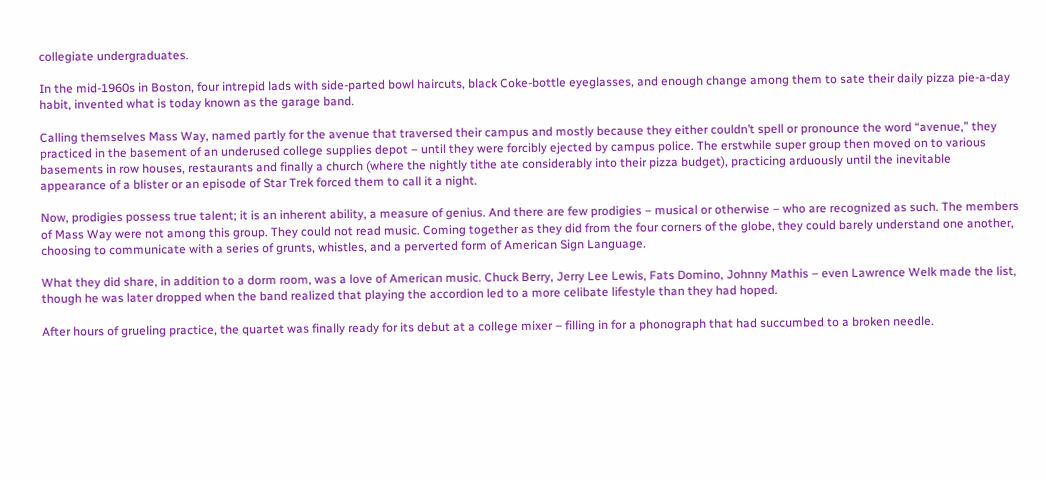collegiate undergraduates.

In the mid-1960s in Boston, four intrepid lads with side-parted bowl haircuts, black Coke-bottle eyeglasses, and enough change among them to sate their daily pizza pie-a-day habit, invented what is today known as the garage band.

Calling themselves Mass Way, named partly for the avenue that traversed their campus and mostly because they either couldn’t spell or pronounce the word “avenue,” they practiced in the basement of an underused college supplies depot – until they were forcibly ejected by campus police. The erstwhile super group then moved on to various basements in row houses, restaurants and finally a church (where the nightly tithe ate considerably into their pizza budget), practicing arduously until the inevitable appearance of a blister or an episode of Star Trek forced them to call it a night.

Now, prodigies possess true talent; it is an inherent ability, a measure of genius. And there are few prodigies – musical or otherwise – who are recognized as such. The members of Mass Way were not among this group. They could not read music. Coming together as they did from the four corners of the globe, they could barely understand one another, choosing to communicate with a series of grunts, whistles, and a perverted form of American Sign Language.

What they did share, in addition to a dorm room, was a love of American music. Chuck Berry, Jerry Lee Lewis, Fats Domino, Johnny Mathis – even Lawrence Welk made the list, though he was later dropped when the band realized that playing the accordion led to a more celibate lifestyle than they had hoped.

After hours of grueling practice, the quartet was finally ready for its debut at a college mixer – filling in for a phonograph that had succumbed to a broken needle.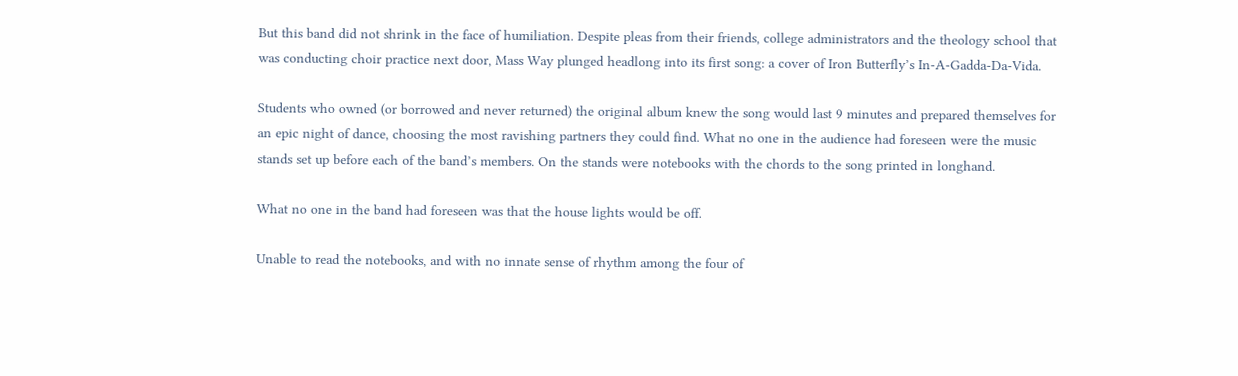But this band did not shrink in the face of humiliation. Despite pleas from their friends, college administrators and the theology school that was conducting choir practice next door, Mass Way plunged headlong into its first song: a cover of Iron Butterfly’s In-A-Gadda-Da-Vida.

Students who owned (or borrowed and never returned) the original album knew the song would last 9 minutes and prepared themselves for an epic night of dance, choosing the most ravishing partners they could find. What no one in the audience had foreseen were the music stands set up before each of the band’s members. On the stands were notebooks with the chords to the song printed in longhand.

What no one in the band had foreseen was that the house lights would be off.

Unable to read the notebooks, and with no innate sense of rhythm among the four of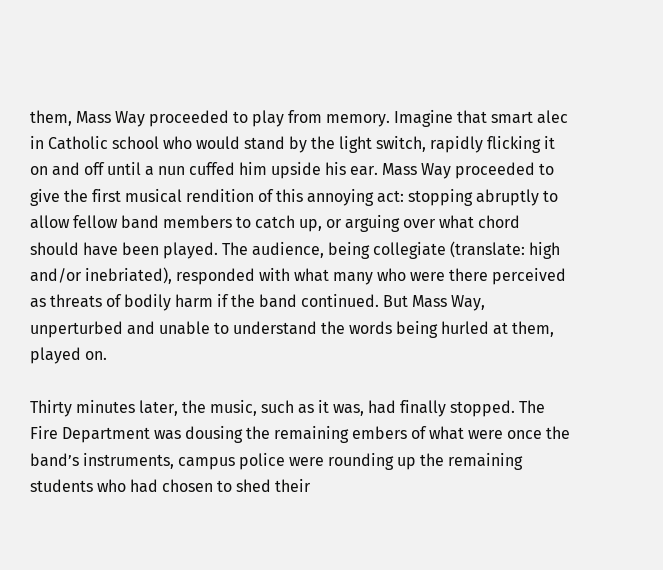them, Mass Way proceeded to play from memory. Imagine that smart alec in Catholic school who would stand by the light switch, rapidly flicking it on and off until a nun cuffed him upside his ear. Mass Way proceeded to give the first musical rendition of this annoying act: stopping abruptly to allow fellow band members to catch up, or arguing over what chord should have been played. The audience, being collegiate (translate: high and/or inebriated), responded with what many who were there perceived as threats of bodily harm if the band continued. But Mass Way, unperturbed and unable to understand the words being hurled at them, played on.

Thirty minutes later, the music, such as it was, had finally stopped. The Fire Department was dousing the remaining embers of what were once the band’s instruments, campus police were rounding up the remaining students who had chosen to shed their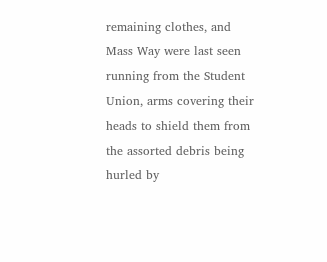remaining clothes, and Mass Way were last seen running from the Student Union, arms covering their heads to shield them from the assorted debris being hurled by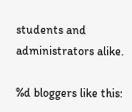students and administrators alike.

%d bloggers like this: